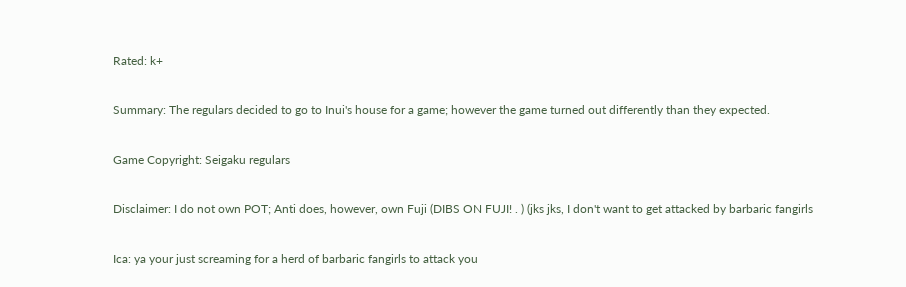Rated: k+

Summary: The regulars decided to go to Inui's house for a game; however the game turned out differently than they expected.

Game Copyright: Seigaku regulars

Disclaimer: I do not own POT; Anti does, however, own Fuji (DIBS ON FUJI! . ) (jks jks, I don't want to get attacked by barbaric fangirls

Ica: ya your just screaming for a herd of barbaric fangirls to attack you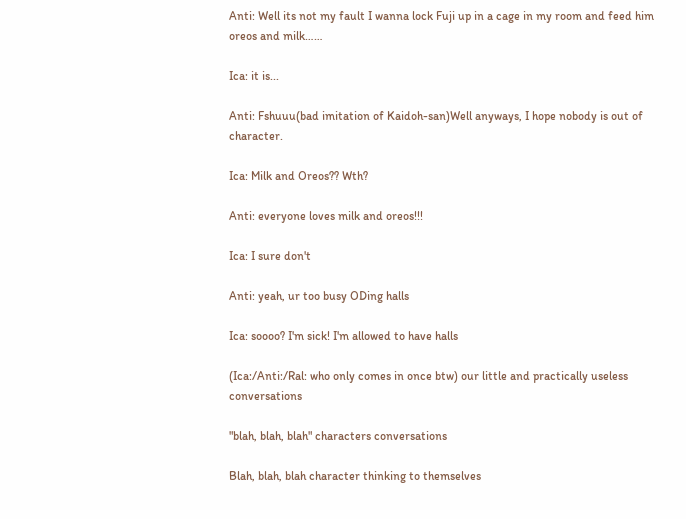Anti: Well its not my fault I wanna lock Fuji up in a cage in my room and feed him oreos and milk……

Ica: it is...

Anti: Fshuuu(bad imitation of Kaidoh-san)Well anyways, I hope nobody is out of character.

Ica: Milk and Oreos?? Wth?

Anti: everyone loves milk and oreos!!!

Ica: I sure don't

Anti: yeah, ur too busy ODing halls

Ica: soooo? I'm sick! I'm allowed to have halls

(Ica:/Anti:/Ral: who only comes in once btw) our little and practically useless conversations

"blah, blah, blah" characters conversations

Blah, blah, blah character thinking to themselves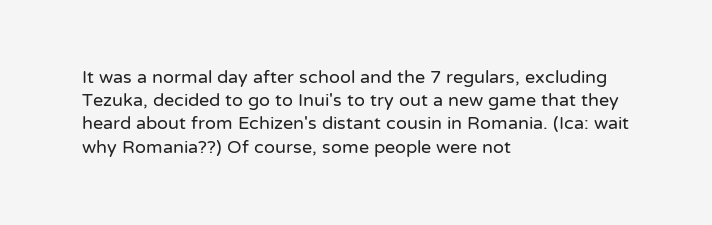It was a normal day after school and the 7 regulars, excluding Tezuka, decided to go to Inui's to try out a new game that they heard about from Echizen's distant cousin in Romania. (Ica: wait why Romania??) Of course, some people were not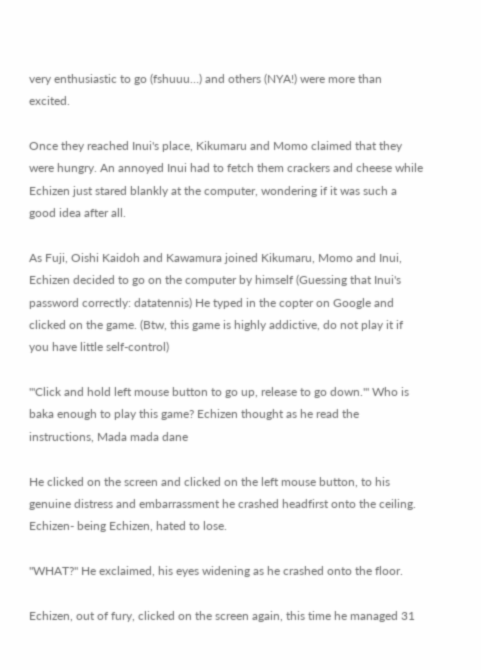very enthusiastic to go (fshuuu…) and others (NYA!) were more than excited.

Once they reached Inui's place, Kikumaru and Momo claimed that they were hungry. An annoyed Inui had to fetch them crackers and cheese while Echizen just stared blankly at the computer, wondering if it was such a good idea after all.

As Fuji, Oishi Kaidoh and Kawamura joined Kikumaru, Momo and Inui, Echizen decided to go on the computer by himself (Guessing that Inui's password correctly: datatennis) He typed in the copter on Google and clicked on the game. (Btw, this game is highly addictive, do not play it if you have little self-control)

"'Click and hold left mouse button to go up, release to go down.'" Who is baka enough to play this game? Echizen thought as he read the instructions, Mada mada dane

He clicked on the screen and clicked on the left mouse button, to his genuine distress and embarrassment he crashed headfirst onto the ceiling. Echizen- being Echizen, hated to lose.

"WHAT?" He exclaimed, his eyes widening as he crashed onto the floor.

Echizen, out of fury, clicked on the screen again, this time he managed 31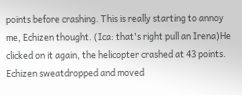points before crashing. This is really starting to annoy me, Echizen thought. (Ica: that's right pull an Irena)He clicked on it again, the helicopter crashed at 43 points. Echizen sweatdropped and moved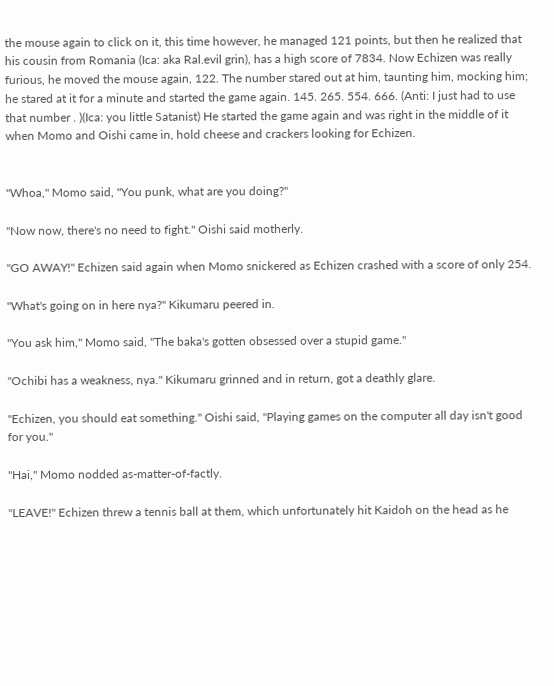the mouse again to click on it, this time however, he managed 121 points, but then he realized that his cousin from Romania (Ica: aka Ral.evil grin), has a high score of 7834. Now Echizen was really furious, he moved the mouse again, 122. The number stared out at him, taunting him, mocking him; he stared at it for a minute and started the game again. 145. 265. 554. 666. (Anti: I just had to use that number . )(Ica: you little Satanist) He started the game again and was right in the middle of it when Momo and Oishi came in, hold cheese and crackers looking for Echizen.


"Whoa," Momo said, "You punk, what are you doing?"

"Now now, there's no need to fight." Oishi said motherly.

"GO AWAY!" Echizen said again when Momo snickered as Echizen crashed with a score of only 254.

"What's going on in here nya?" Kikumaru peered in.

"You ask him," Momo said, "The baka's gotten obsessed over a stupid game."

"Ochibi has a weakness, nya." Kikumaru grinned and in return, got a deathly glare.

"Echizen, you should eat something." Oishi said, "Playing games on the computer all day isn't good for you."

"Hai," Momo nodded as-matter-of-factly.

"LEAVE!" Echizen threw a tennis ball at them, which unfortunately hit Kaidoh on the head as he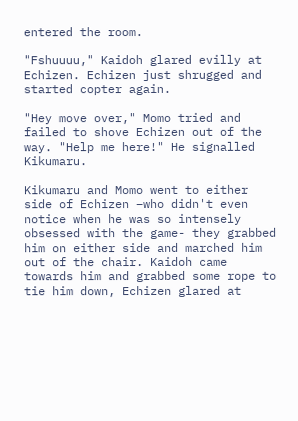entered the room.

"Fshuuuu," Kaidoh glared evilly at Echizen. Echizen just shrugged and started copter again.

"Hey move over," Momo tried and failed to shove Echizen out of the way. "Help me here!" He signalled Kikumaru.

Kikumaru and Momo went to either side of Echizen –who didn't even notice when he was so intensely obsessed with the game- they grabbed him on either side and marched him out of the chair. Kaidoh came towards him and grabbed some rope to tie him down, Echizen glared at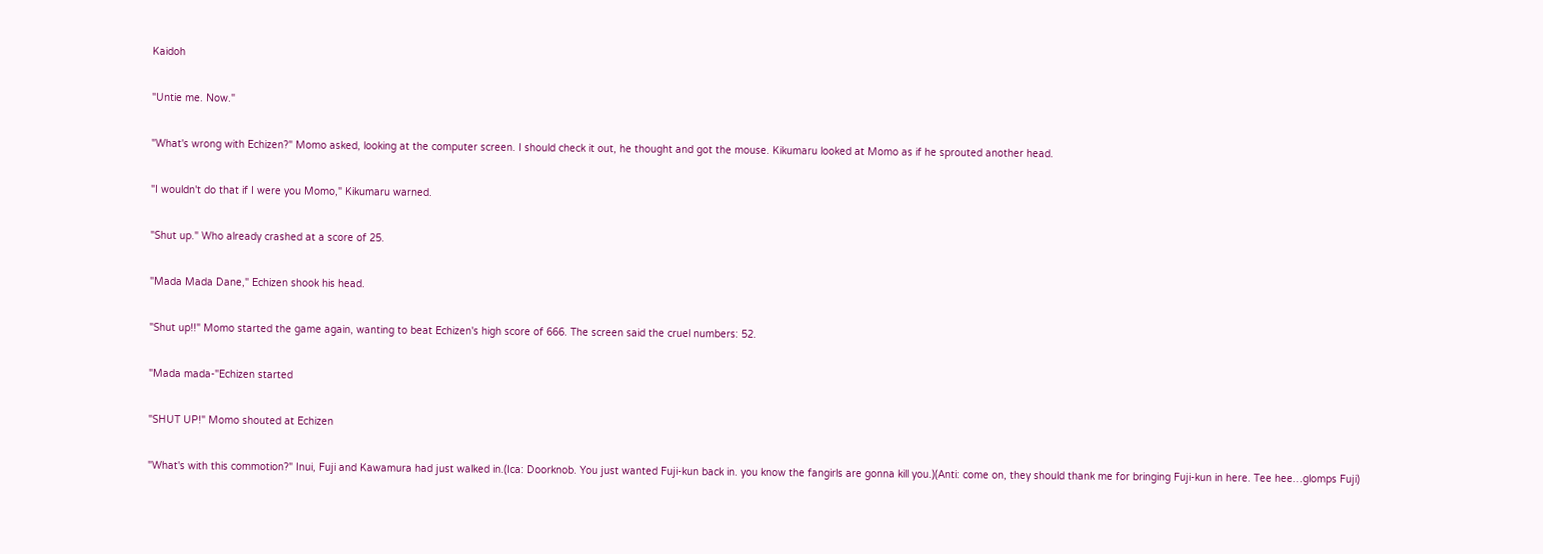Kaidoh

"Untie me. Now."

"What's wrong with Echizen?" Momo asked, looking at the computer screen. I should check it out, he thought and got the mouse. Kikumaru looked at Momo as if he sprouted another head.

"I wouldn't do that if I were you Momo," Kikumaru warned.

"Shut up." Who already crashed at a score of 25.

"Mada Mada Dane," Echizen shook his head.

"Shut up!!" Momo started the game again, wanting to beat Echizen's high score of 666. The screen said the cruel numbers: 52.

"Mada mada-"Echizen started

"SHUT UP!" Momo shouted at Echizen

"What's with this commotion?" Inui, Fuji and Kawamura had just walked in.(Ica: Doorknob. You just wanted Fuji-kun back in. you know the fangirls are gonna kill you.)(Anti: come on, they should thank me for bringing Fuji-kun in here. Tee hee…glomps Fuji)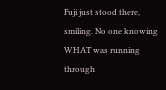Fuji just stood there, smiling. No one knowing WHAT was running through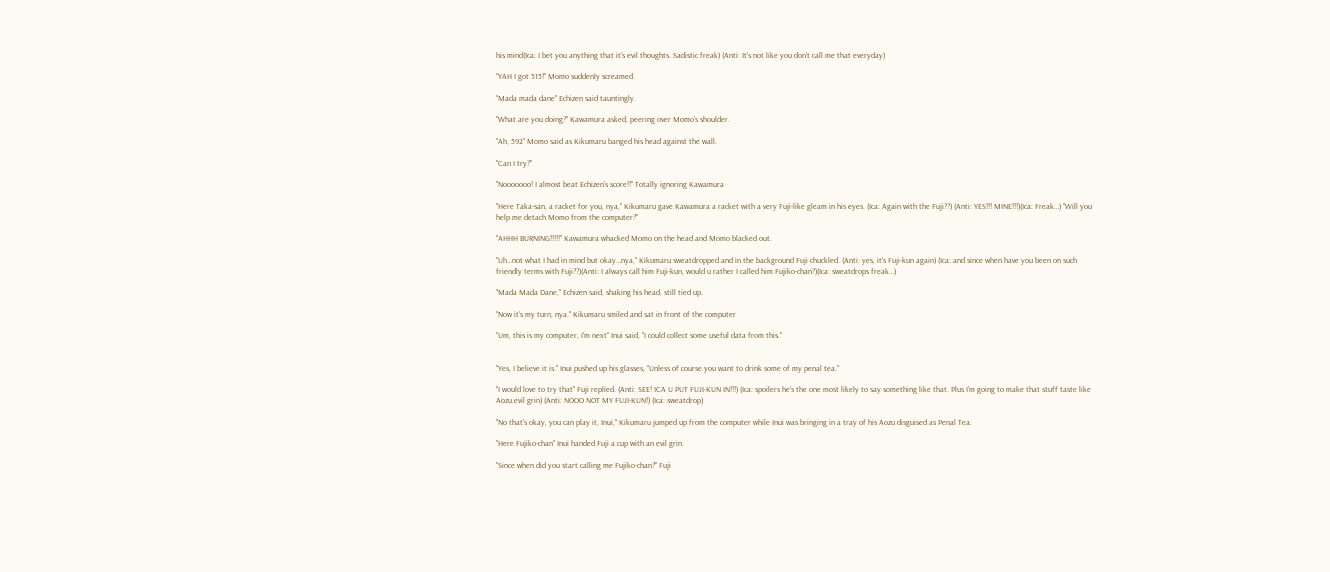his mind(Ica: I bet you anything that it's evil thoughts. Sadistic freak) (Anti: It's not like you don't call me that everyday)

"YAH I got 515!" Momo suddenly screamed.

"Mada mada dane" Echizen said tauntingly.

"What are you doing?" Kawamura asked, peering over Momo's shoulder.

"Ah, 592" Momo said as Kikumaru banged his head against the wall.

"Can I try?"

"Nooooooo! I almost beat Echizen's score!!" Totally ignoring Kawamura

"Here Taka-san, a racket for you, nya," Kikumaru gave Kawamura a racket with a very Fuji-like gleam in his eyes. (Ica: Again with the Fuji??) (Anti: YES!!! MINE!!!)(Ica: Freak…) "Will you help me detach Momo from the computer?"

"AHHH BURNING!!!!!" Kawamura whacked Momo on the head and Momo blacked out.

"Uh…not what I had in mind but okay…nya," Kikumaru sweatdropped and in the background Fuji chuckled. (Anti: yes, it's Fuji-kun again) (Ica: and since when have you been on such friendly terms with Fuji??)(Anti: I always call him Fuji-kun, would u rather I called him Fujiko-chan?)(Ica: sweatdrops freak…)

"Mada Mada Dane," Echizen said, shaking his head, still tied up.

"Now it's my turn, nya." Kikumaru smiled and sat in front of the computer

"Um, this is my computer, I'm next" Inui said, "I could collect some useful data from this."


"Yes, I believe it is." Inui pushed up his glasses, "Unless of course you want to drink some of my penal tea."

"I would love to try that" Fuji replied. (Anti: SEE! ICA U PUT FUJI-KUN IN!!!) (Ica: spoilers he's the one most likely to say something like that. Plus I'm going to make that stuff taste like Aozu.evil grin) (Anti: NOOO NOT MY FUJI-KUN!) (Ica: sweatdrop)

"No that's okay, you can play it, Inui," Kikumaru jumped up from the computer while Inui was bringing in a tray of his Aozu disguised as Penal Tea.

"Here Fujiko-chan" Inui handed Fuji a cup with an evil grin.

"Since when did you start calling me Fujiko-chan?" Fuji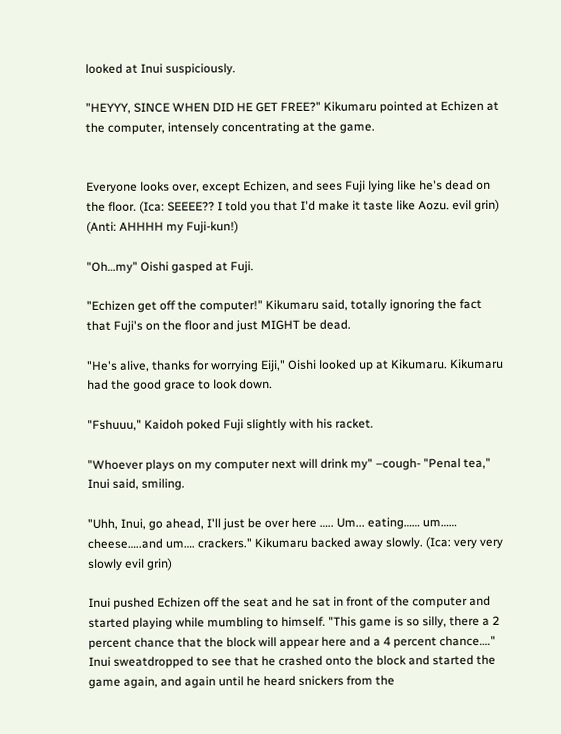looked at Inui suspiciously.

"HEYYY, SINCE WHEN DID HE GET FREE?" Kikumaru pointed at Echizen at the computer, intensely concentrating at the game.


Everyone looks over, except Echizen, and sees Fuji lying like he's dead on the floor. (Ica: SEEEE?? I told you that I'd make it taste like Aozu. evil grin) (Anti: AHHHH my Fuji-kun!)

"Oh…my" Oishi gasped at Fuji.

"Echizen get off the computer!" Kikumaru said, totally ignoring the fact that Fuji's on the floor and just MIGHT be dead.

"He's alive, thanks for worrying Eiji," Oishi looked up at Kikumaru. Kikumaru had the good grace to look down.

"Fshuuu," Kaidoh poked Fuji slightly with his racket.

"Whoever plays on my computer next will drink my" –cough- "Penal tea," Inui said, smiling.

"Uhh, Inui, go ahead, I'll just be over here ….. Um... eating…… um…… cheese…..and um…. crackers." Kikumaru backed away slowly. (Ica: very very slowly evil grin)

Inui pushed Echizen off the seat and he sat in front of the computer and started playing while mumbling to himself. "This game is so silly, there a 2 percent chance that the block will appear here and a 4 percent chance…." Inui sweatdropped to see that he crashed onto the block and started the game again, and again until he heard snickers from the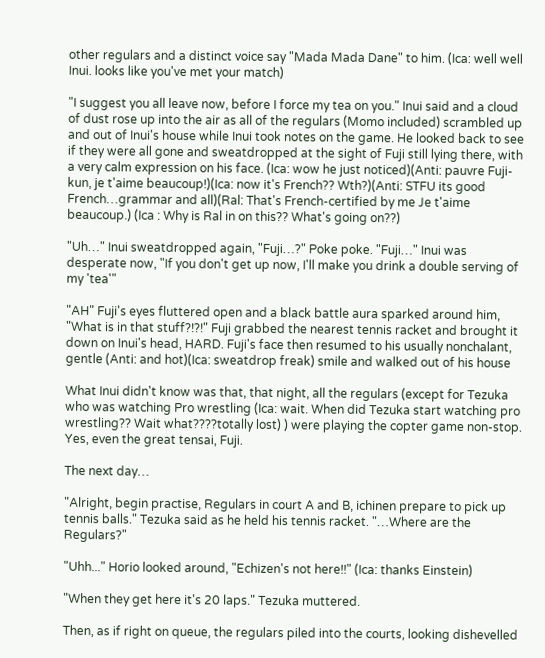other regulars and a distinct voice say "Mada Mada Dane" to him. (Ica: well well Inui. looks like you've met your match)

"I suggest you all leave now, before I force my tea on you." Inui said and a cloud of dust rose up into the air as all of the regulars (Momo included) scrambled up and out of Inui's house while Inui took notes on the game. He looked back to see if they were all gone and sweatdropped at the sight of Fuji still lying there, with a very calm expression on his face. (Ica: wow he just noticed)(Anti: pauvre Fuji-kun, je t'aime beaucoup!)(Ica: now it's French?? Wth?)(Anti: STFU its good French…grammar and all)(Ral: That's French-certified by me Je t'aime beaucoup.) (Ica : Why is Ral in on this?? What's going on??)

"Uh…" Inui sweatdropped again, "Fuji…?" Poke poke. "Fuji…" Inui was desperate now, "If you don't get up now, I'll make you drink a double serving of my 'tea'"

"AH" Fuji's eyes fluttered open and a black battle aura sparked around him, "What is in that stuff?!?!" Fuji grabbed the nearest tennis racket and brought it down on Inui's head, HARD. Fuji's face then resumed to his usually nonchalant, gentle (Anti: and hot)(Ica: sweatdrop freak) smile and walked out of his house

What Inui didn't know was that, that night, all the regulars (except for Tezuka who was watching Pro wrestling (Ica: wait. When did Tezuka start watching pro wrestling?? Wait what????totally lost) ) were playing the copter game non-stop. Yes, even the great tensai, Fuji.

The next day…

"Alright, begin practise, Regulars in court A and B, ichinen prepare to pick up tennis balls." Tezuka said as he held his tennis racket. "…Where are the Regulars?"

"Uhh..." Horio looked around, "Echizen's not here!!" (Ica: thanks Einstein)

"When they get here it's 20 laps." Tezuka muttered.

Then, as if right on queue, the regulars piled into the courts, looking dishevelled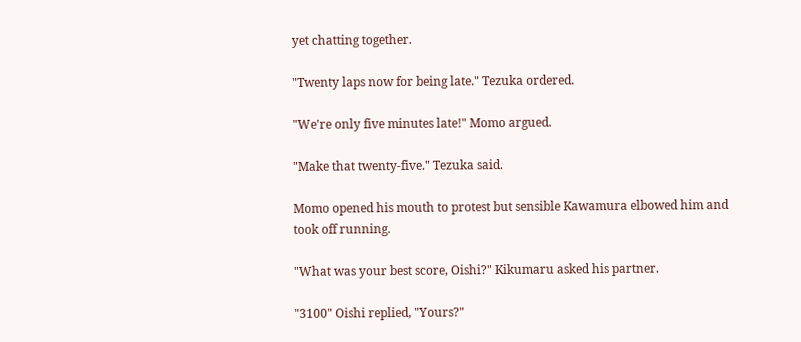yet chatting together.

"Twenty laps now for being late." Tezuka ordered.

"We're only five minutes late!" Momo argued.

"Make that twenty-five." Tezuka said.

Momo opened his mouth to protest but sensible Kawamura elbowed him and took off running.

"What was your best score, Oishi?" Kikumaru asked his partner.

"3100" Oishi replied, "Yours?"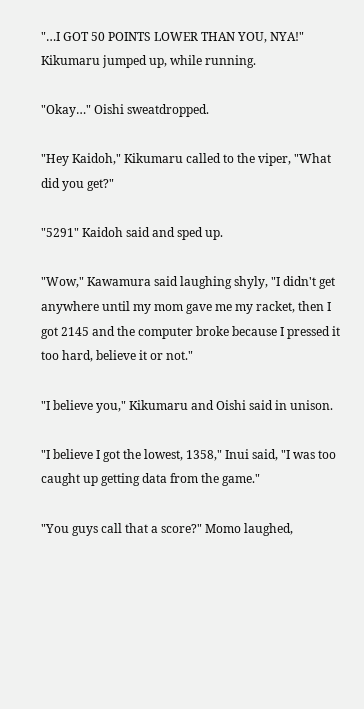"…I GOT 50 POINTS LOWER THAN YOU, NYA!" Kikumaru jumped up, while running.

"Okay…" Oishi sweatdropped.

"Hey Kaidoh," Kikumaru called to the viper, "What did you get?"

"5291" Kaidoh said and sped up.

"Wow," Kawamura said laughing shyly, "I didn't get anywhere until my mom gave me my racket, then I got 2145 and the computer broke because I pressed it too hard, believe it or not."

"I believe you," Kikumaru and Oishi said in unison.

"I believe I got the lowest, 1358," Inui said, "I was too caught up getting data from the game."

"You guys call that a score?" Momo laughed,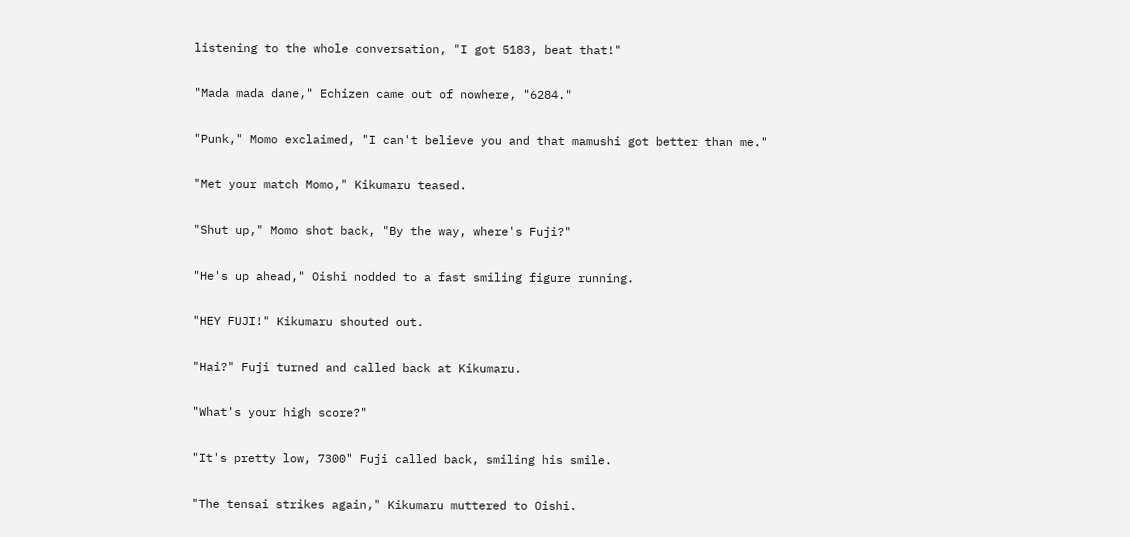listening to the whole conversation, "I got 5183, beat that!"

"Mada mada dane," Echizen came out of nowhere, "6284."

"Punk," Momo exclaimed, "I can't believe you and that mamushi got better than me."

"Met your match Momo," Kikumaru teased.

"Shut up," Momo shot back, "By the way, where's Fuji?"

"He's up ahead," Oishi nodded to a fast smiling figure running.

"HEY FUJI!" Kikumaru shouted out.

"Hai?" Fuji turned and called back at Kikumaru.

"What's your high score?"

"It's pretty low, 7300" Fuji called back, smiling his smile.

"The tensai strikes again," Kikumaru muttered to Oishi.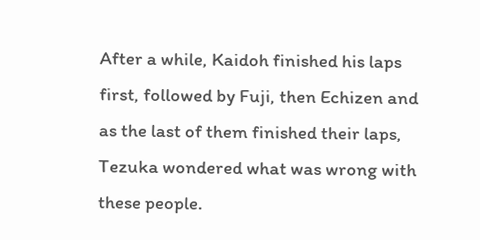After a while, Kaidoh finished his laps first, followed by Fuji, then Echizen and as the last of them finished their laps, Tezuka wondered what was wrong with these people.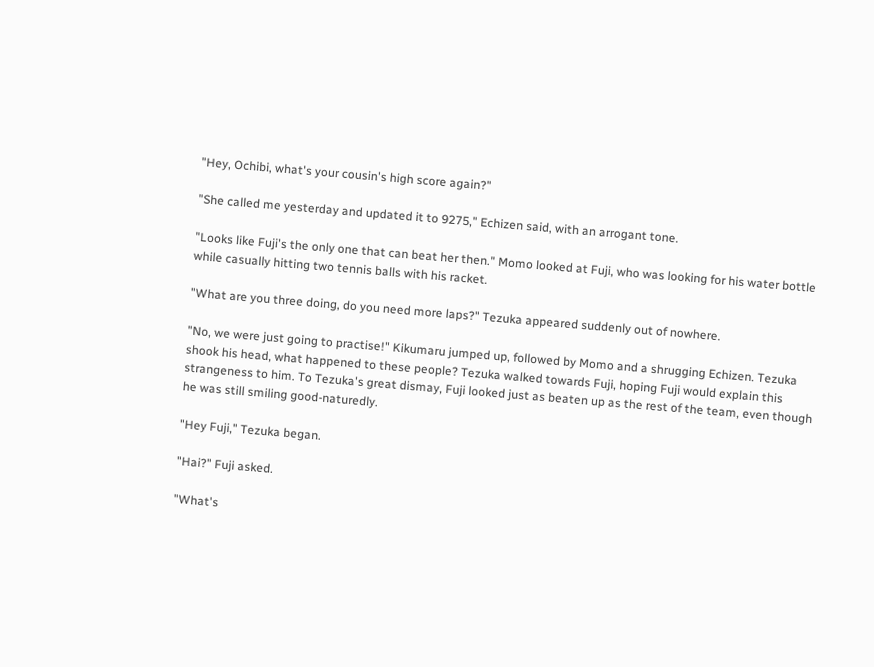"Hey, Ochibi, what's your cousin's high score again?"

"She called me yesterday and updated it to 9275," Echizen said, with an arrogant tone.

"Looks like Fuji's the only one that can beat her then." Momo looked at Fuji, who was looking for his water bottle while casually hitting two tennis balls with his racket.

"What are you three doing, do you need more laps?" Tezuka appeared suddenly out of nowhere.

"No, we were just going to practise!" Kikumaru jumped up, followed by Momo and a shrugging Echizen. Tezuka shook his head, what happened to these people? Tezuka walked towards Fuji, hoping Fuji would explain this strangeness to him. To Tezuka's great dismay, Fuji looked just as beaten up as the rest of the team, even though he was still smiling good-naturedly.

"Hey Fuji," Tezuka began.

"Hai?" Fuji asked.

"What's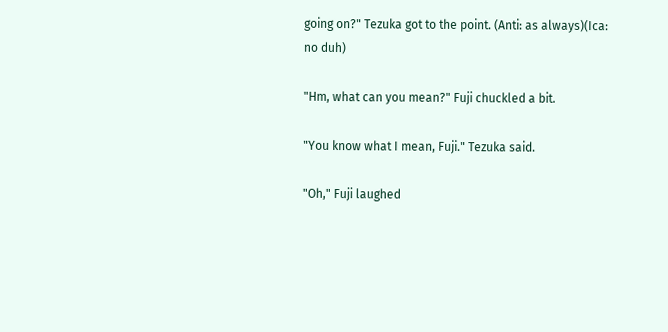going on?" Tezuka got to the point. (Anti: as always)(Ica: no duh)

"Hm, what can you mean?" Fuji chuckled a bit.

"You know what I mean, Fuji." Tezuka said.

"Oh," Fuji laughed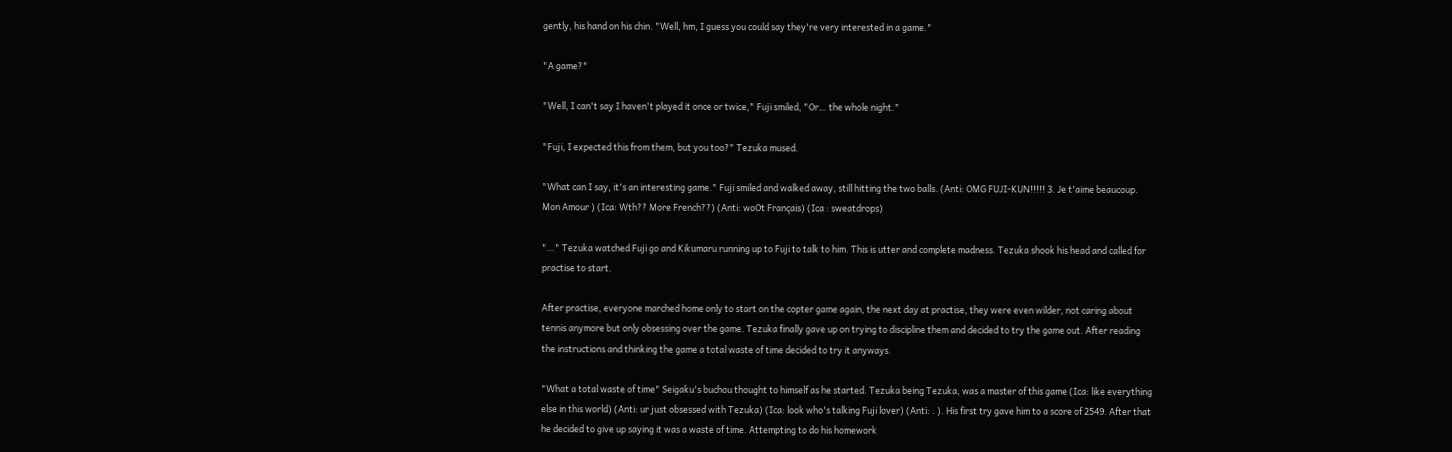gently, his hand on his chin. "Well, hm, I guess you could say they're very interested in a game."

"A game?"

"Well, I can't say I haven't played it once or twice," Fuji smiled, "Or… the whole night."

"Fuji, I expected this from them, but you too?" Tezuka mused.

"What can I say, it's an interesting game." Fuji smiled and walked away, still hitting the two balls. (Anti: OMG FUJI-KUN!!!!! 3. Je t'aime beaucoup. Mon Amour ) (Ica: Wth?? More French??) (Anti: woOt Français) (Ica : sweatdrops)

"…" Tezuka watched Fuji go and Kikumaru running up to Fuji to talk to him. This is utter and complete madness. Tezuka shook his head and called for practise to start.

After practise, everyone marched home only to start on the copter game again, the next day at practise, they were even wilder, not caring about tennis anymore but only obsessing over the game. Tezuka finally gave up on trying to discipline them and decided to try the game out. After reading the instructions and thinking the game a total waste of time decided to try it anyways.

"What a total waste of time" Seigaku's buchou thought to himself as he started. Tezuka being Tezuka, was a master of this game (Ica: like everything else in this world) (Anti: ur just obsessed with Tezuka) (Ica: look who's talking Fuji lover) (Anti: . ). His first try gave him to a score of 2549. After that he decided to give up saying it was a waste of time. Attempting to do his homework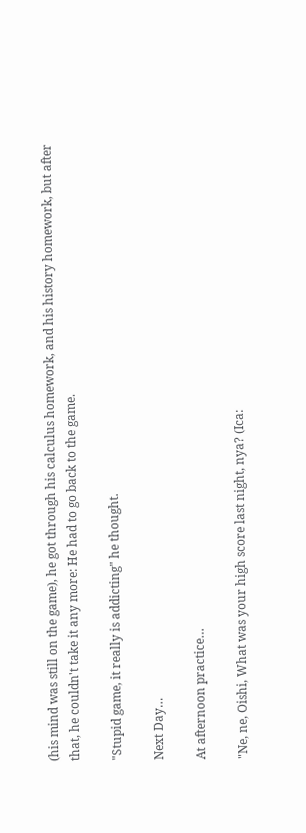(his mind was still on the game), he got through his calculus homework, and his history homework, but after that, he couldn't take it any more: He had to go back to the game.

"Stupid game, it really is addicting" he thought.

Next Day…

At afternoon practice…

"Ne, ne, Oishi, What was your high score last night, nya? (Ica: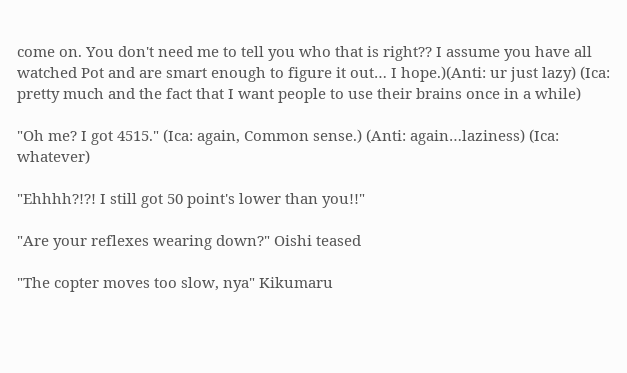come on. You don't need me to tell you who that is right?? I assume you have all watched Pot and are smart enough to figure it out… I hope.)(Anti: ur just lazy) (Ica: pretty much and the fact that I want people to use their brains once in a while)

"Oh me? I got 4515." (Ica: again, Common sense.) (Anti: again…laziness) (Ica: whatever)

"Ehhhh?!?! I still got 50 point's lower than you!!"

"Are your reflexes wearing down?" Oishi teased

"The copter moves too slow, nya" Kikumaru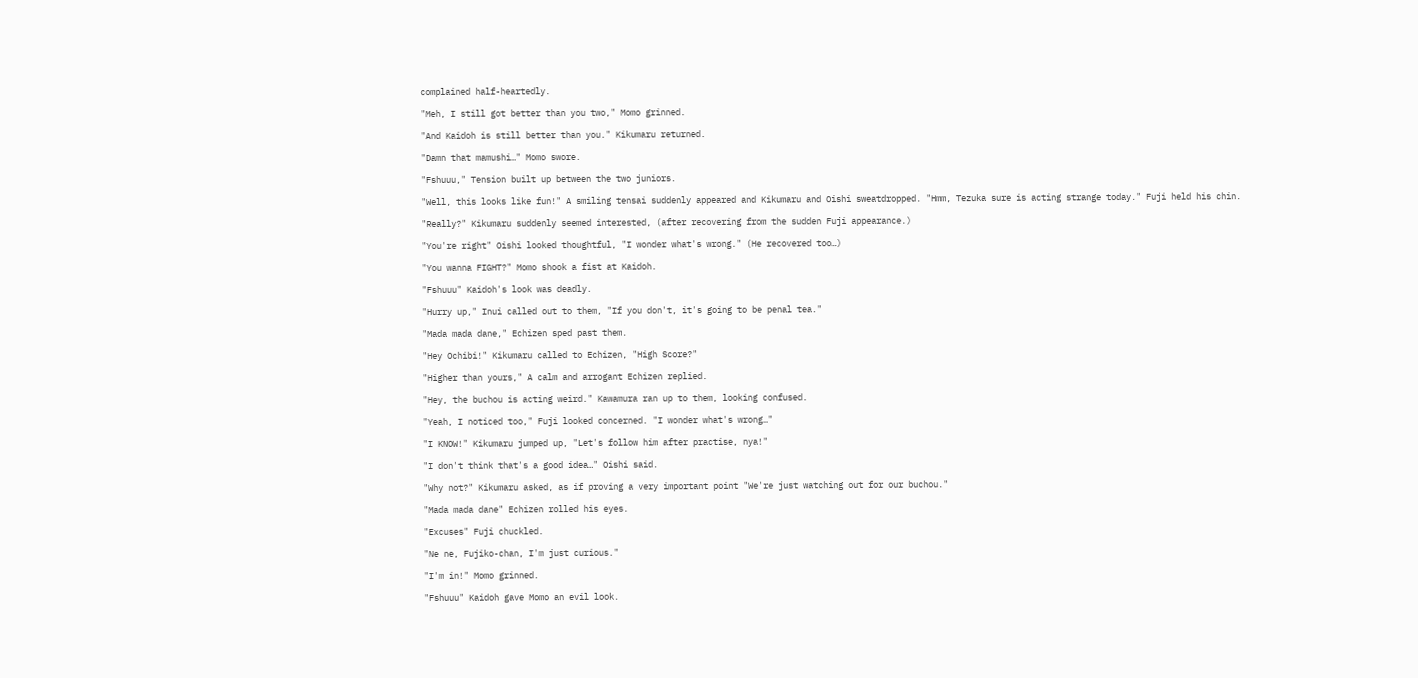complained half-heartedly.

"Meh, I still got better than you two," Momo grinned.

"And Kaidoh is still better than you." Kikumaru returned.

"Damn that mamushi…" Momo swore.

"Fshuuu," Tension built up between the two juniors.

"Well, this looks like fun!" A smiling tensai suddenly appeared and Kikumaru and Oishi sweatdropped. "Hmm, Tezuka sure is acting strange today." Fuji held his chin.

"Really?" Kikumaru suddenly seemed interested, (after recovering from the sudden Fuji appearance.)

"You're right" Oishi looked thoughtful, "I wonder what's wrong." (He recovered too…)

"You wanna FIGHT?" Momo shook a fist at Kaidoh.

"Fshuuu" Kaidoh's look was deadly.

"Hurry up," Inui called out to them, "If you don't, it's going to be penal tea."

"Mada mada dane," Echizen sped past them.

"Hey Ochibi!" Kikumaru called to Echizen, "High Score?"

"Higher than yours," A calm and arrogant Echizen replied.

"Hey, the buchou is acting weird." Kawamura ran up to them, looking confused.

"Yeah, I noticed too," Fuji looked concerned. "I wonder what's wrong…"

"I KNOW!" Kikumaru jumped up, "Let's follow him after practise, nya!"

"I don't think that's a good idea…" Oishi said.

"Why not?" Kikumaru asked, as if proving a very important point "We're just watching out for our buchou."

"Mada mada dane" Echizen rolled his eyes.

"Excuses" Fuji chuckled.

"Ne ne, Fujiko-chan, I'm just curious."

"I'm in!" Momo grinned.

"Fshuuu" Kaidoh gave Momo an evil look.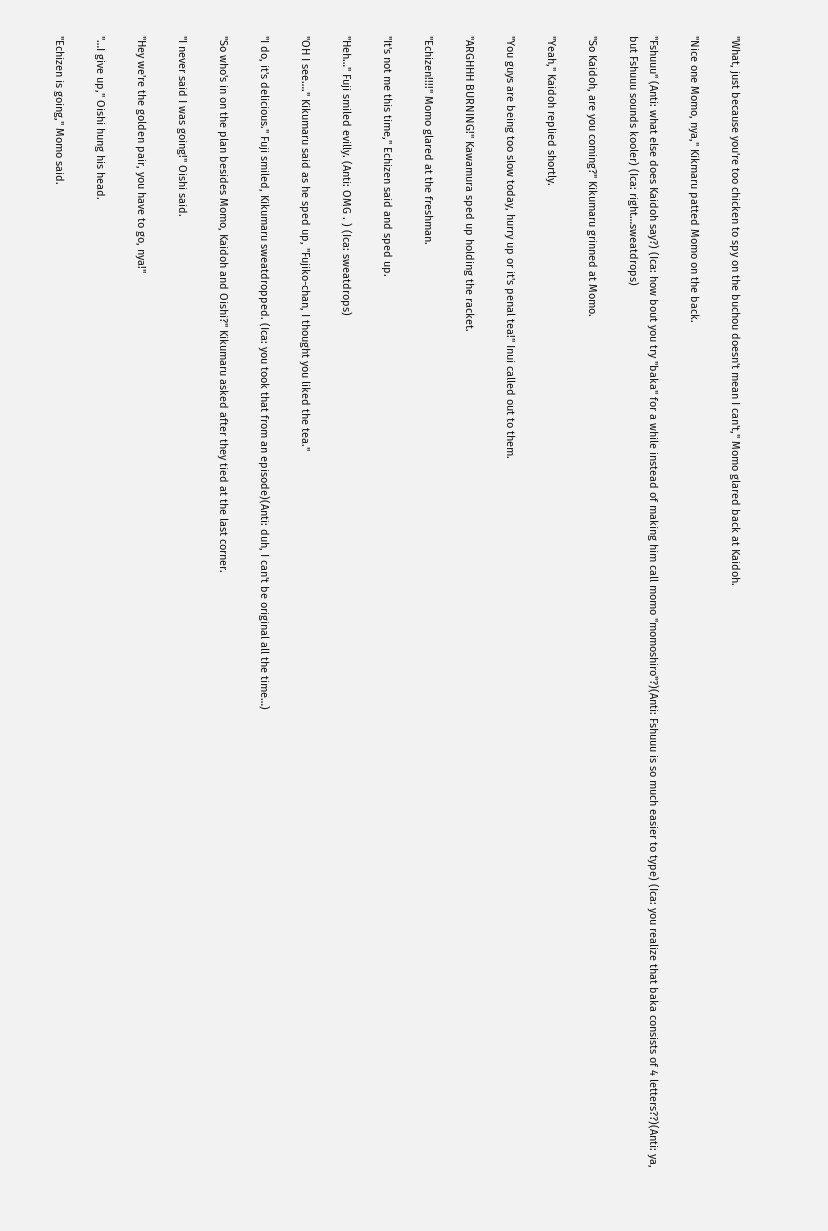"What, just because you're too chicken to spy on the buchou doesn't mean I can't," Momo glared back at Kaidoh.

"Nice one Momo, nya," Kikmaru patted Momo on the back.

"Fshuuu" (Anti: what else does Kaidoh say?) (Ica: how bout you try "baka" for a while instead of making him call momo "momoshiro"?)(Anti: Fshuuu is so much easier to type) (Ica: you realize that baka consists of 4 letters??)(Anti: ya, but Fshuuu sounds kooler) (Ica: right…sweatdrops)

"So Kaidoh, are you coming?" Kikumaru grinned at Momo.

"Yeah," Kaidoh replied shortly.

"You guys are being too slow today, hurry up or it's penal tea!" Inui called out to them.

"ARGHHH BURNING!" Kawamura sped up holding the racket.

"Echizen!!!!" Momo glared at the freshman.

"It's not me this time," Echizen said and sped up.

"Heh…" Fuji smiled evilly. (Anti: OMG . ) (Ica: sweatdrops)

"OH I see…." Kikumaru said as he sped up, "Fujiko-chan, I thought you liked the tea."

"I do, it's delicious." Fuji smiled, Kikumaru sweatdropped. (Ica: you took that from an episode)(Anti: duh, I can't be original all the time…)

"So who's in on the plan besides Momo, Kaidoh and Oishi?" Kikumaru asked after they tied at the last corner.

"I never said I was going!" Oishi said.

"Hey we're the golden pair, you have to go, nya!"

"…I give up," Oishi hung his head.

"Echizen is going," Momo said.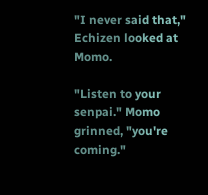"I never said that," Echizen looked at Momo.

"Listen to your senpai." Momo grinned, "you're coming."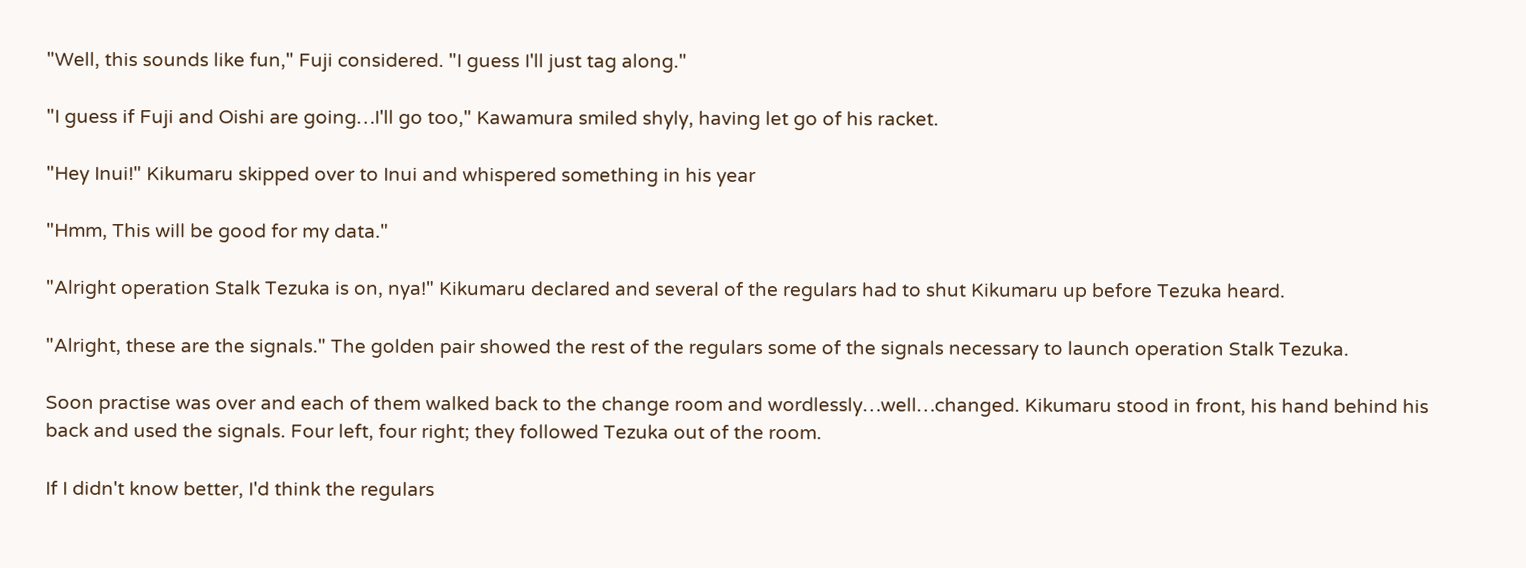"Well, this sounds like fun," Fuji considered. "I guess I'll just tag along."

"I guess if Fuji and Oishi are going…I'll go too," Kawamura smiled shyly, having let go of his racket.

"Hey Inui!" Kikumaru skipped over to Inui and whispered something in his year

"Hmm, This will be good for my data."

"Alright operation Stalk Tezuka is on, nya!" Kikumaru declared and several of the regulars had to shut Kikumaru up before Tezuka heard.

"Alright, these are the signals." The golden pair showed the rest of the regulars some of the signals necessary to launch operation Stalk Tezuka.

Soon practise was over and each of them walked back to the change room and wordlessly…well…changed. Kikumaru stood in front, his hand behind his back and used the signals. Four left, four right; they followed Tezuka out of the room.

If I didn't know better, I'd think the regulars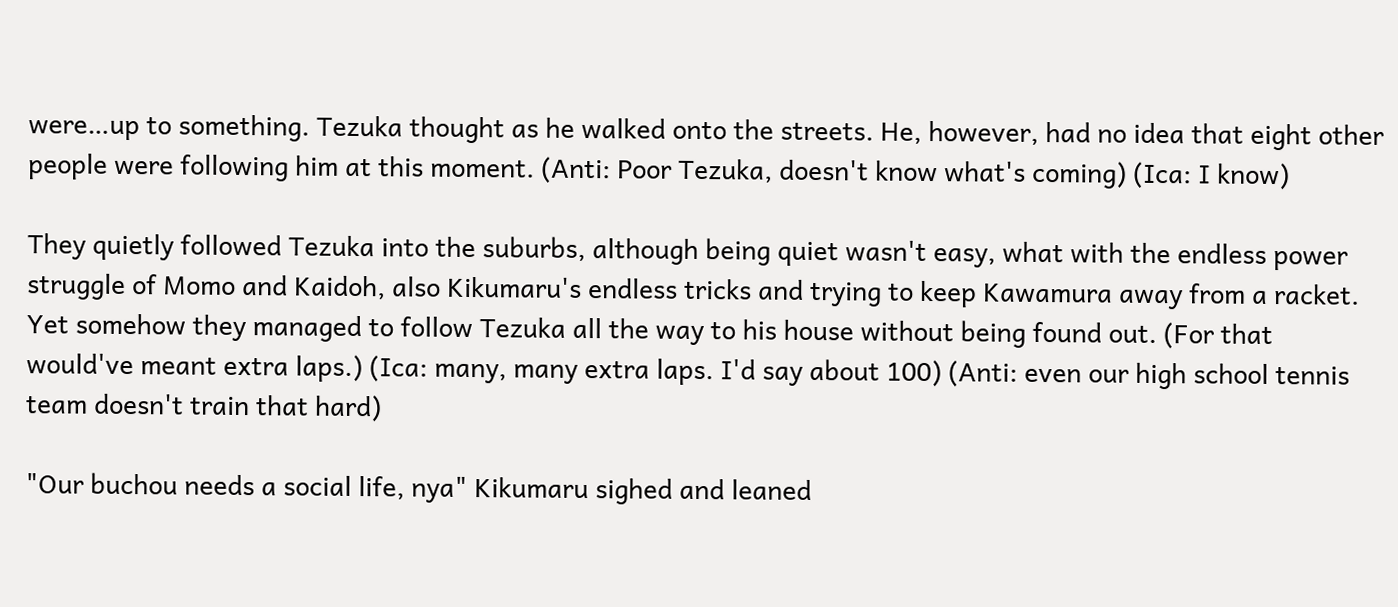were…up to something. Tezuka thought as he walked onto the streets. He, however, had no idea that eight other people were following him at this moment. (Anti: Poor Tezuka, doesn't know what's coming) (Ica: I know)

They quietly followed Tezuka into the suburbs, although being quiet wasn't easy, what with the endless power struggle of Momo and Kaidoh, also Kikumaru's endless tricks and trying to keep Kawamura away from a racket. Yet somehow they managed to follow Tezuka all the way to his house without being found out. (For that would've meant extra laps.) (Ica: many, many extra laps. I'd say about 100) (Anti: even our high school tennis team doesn't train that hard)

"Our buchou needs a social life, nya" Kikumaru sighed and leaned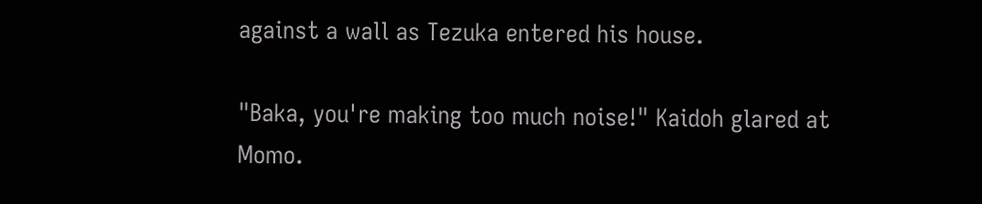against a wall as Tezuka entered his house.

"Baka, you're making too much noise!" Kaidoh glared at Momo.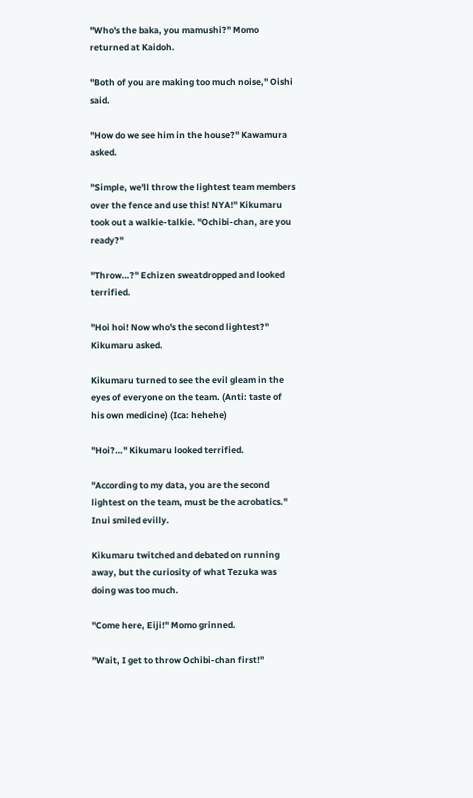"Who's the baka, you mamushi?" Momo returned at Kaidoh.

"Both of you are making too much noise," Oishi said.

"How do we see him in the house?" Kawamura asked.

"Simple, we'll throw the lightest team members over the fence and use this! NYA!" Kikumaru took out a walkie-talkie. "Ochibi-chan, are you ready?"

"Throw…?" Echizen sweatdropped and looked terrified.

"Hoi hoi! Now who's the second lightest?" Kikumaru asked.

Kikumaru turned to see the evil gleam in the eyes of everyone on the team. (Anti: taste of his own medicine) (Ica: hehehe)

"Hoi?…" Kikumaru looked terrified.

"According to my data, you are the second lightest on the team, must be the acrobatics." Inui smiled evilly.

Kikumaru twitched and debated on running away, but the curiosity of what Tezuka was doing was too much.

"Come here, Eiji!" Momo grinned.

"Wait, I get to throw Ochibi-chan first!"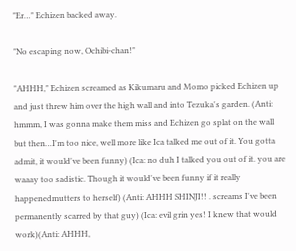"Er…" Echizen backed away.

"No escaping now, Ochibi-chan!"

"AHHH," Echizen screamed as Kikumaru and Momo picked Echizen up and just threw him over the high wall and into Tezuka's garden. (Anti: hmmm, I was gonna make them miss and Echizen go splat on the wall but then…I'm too nice, well more like Ica talked me out of it. You gotta admit, it would've been funny) (Ica: no duh I talked you out of it. you are waaay too sadistic. Though it would've been funny if it really happenedmutters to herself) (Anti: AHHH SHINJI!! . screams I've been permanently scarred by that guy) (Ica: evil grin yes! I knew that would work)(Anti: AHHH,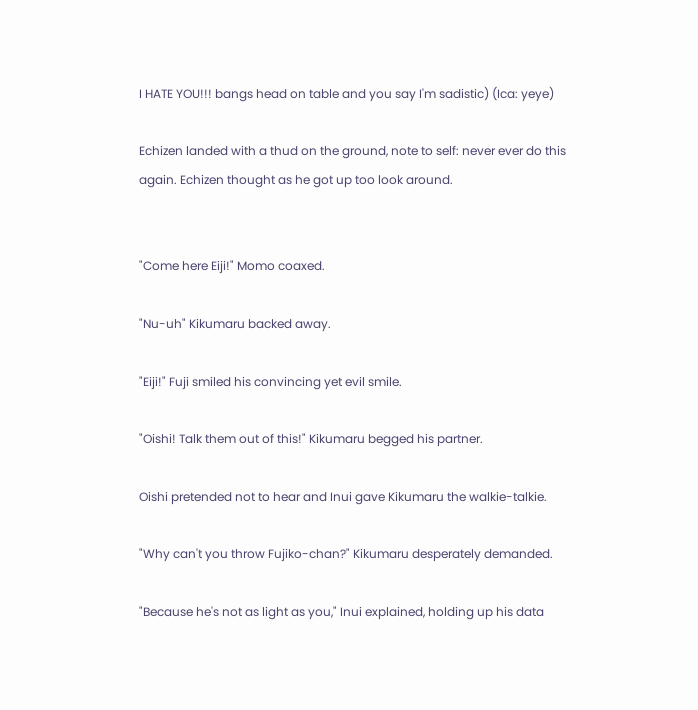I HATE YOU!!! bangs head on table and you say I'm sadistic) (Ica: yeye)

Echizen landed with a thud on the ground, note to self: never ever do this again. Echizen thought as he got up too look around.


"Come here Eiji!" Momo coaxed.

"Nu-uh" Kikumaru backed away.

"Eiji!" Fuji smiled his convincing yet evil smile.

"Oishi! Talk them out of this!" Kikumaru begged his partner.

Oishi pretended not to hear and Inui gave Kikumaru the walkie-talkie.

"Why can't you throw Fujiko-chan?" Kikumaru desperately demanded.

"Because he's not as light as you," Inui explained, holding up his data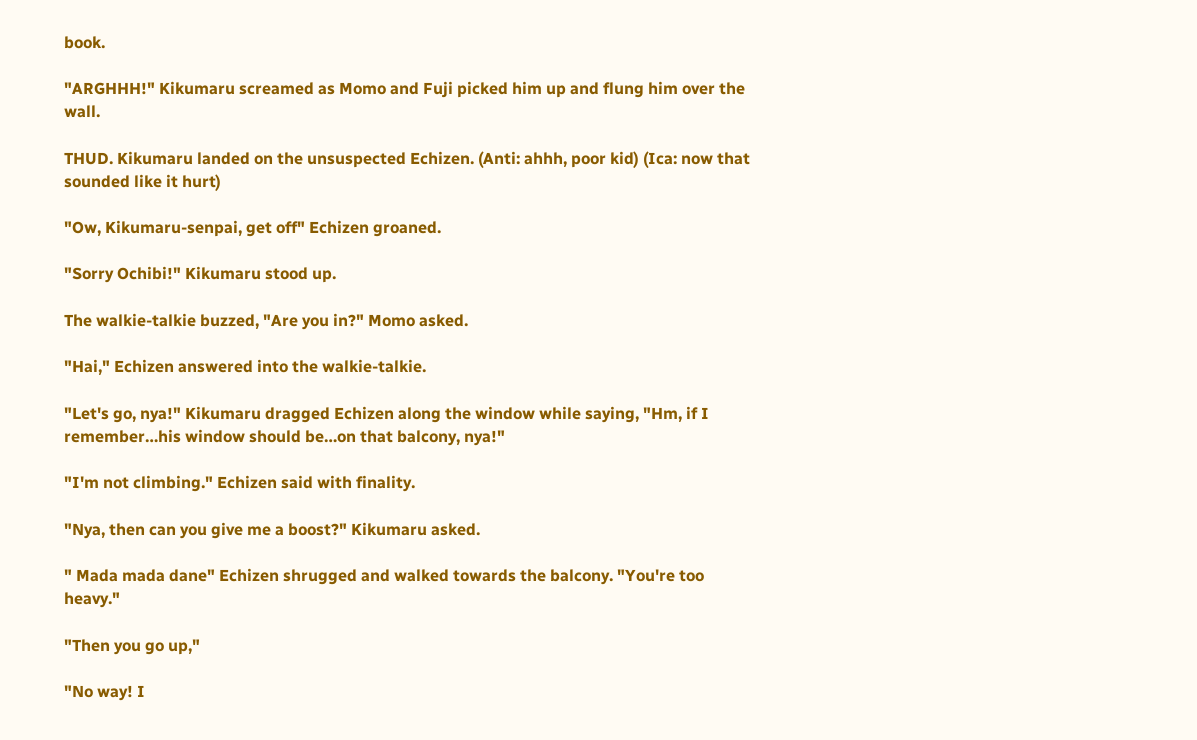book.

"ARGHHH!" Kikumaru screamed as Momo and Fuji picked him up and flung him over the wall.

THUD. Kikumaru landed on the unsuspected Echizen. (Anti: ahhh, poor kid) (Ica: now that sounded like it hurt)

"Ow, Kikumaru-senpai, get off" Echizen groaned.

"Sorry Ochibi!" Kikumaru stood up.

The walkie-talkie buzzed, "Are you in?" Momo asked.

"Hai," Echizen answered into the walkie-talkie.

"Let's go, nya!" Kikumaru dragged Echizen along the window while saying, "Hm, if I remember…his window should be…on that balcony, nya!"

"I'm not climbing." Echizen said with finality.

"Nya, then can you give me a boost?" Kikumaru asked.

" Mada mada dane" Echizen shrugged and walked towards the balcony. "You're too heavy."

"Then you go up,"

"No way! I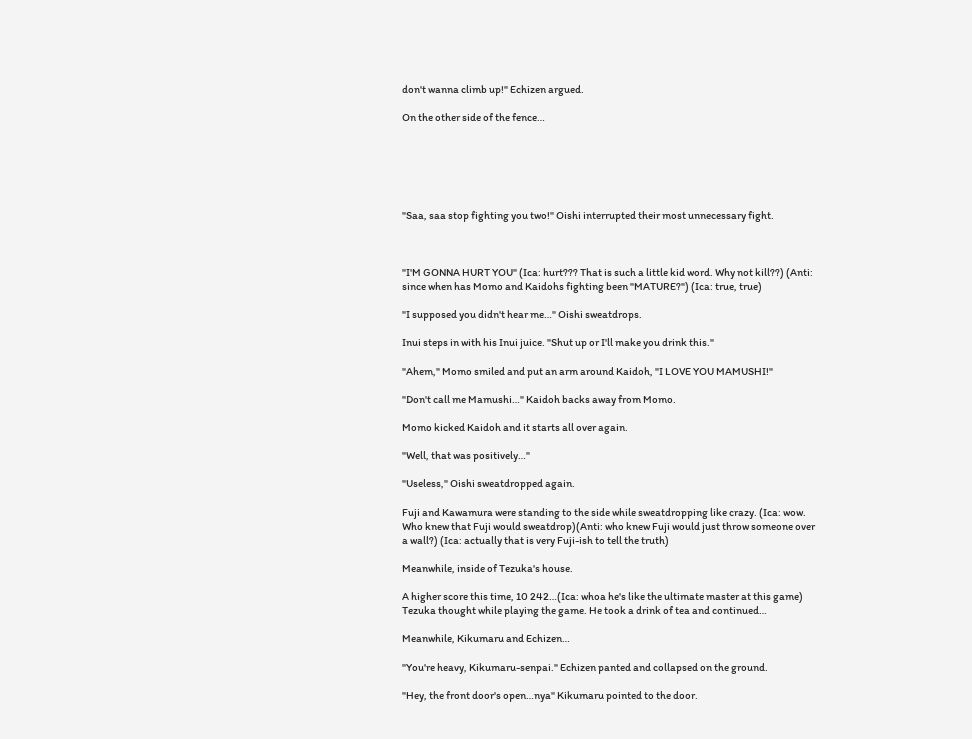don't wanna climb up!" Echizen argued.

On the other side of the fence…






"Saa, saa stop fighting you two!" Oishi interrupted their most unnecessary fight.



"I'M GONNA HURT YOU" (Ica: hurt??? That is such a little kid word. Why not kill??) (Anti: since when has Momo and Kaidohs fighting been "MATURE?") (Ica: true, true)

"I supposed you didn't hear me…" Oishi sweatdrops.

Inui steps in with his Inui juice. "Shut up or I'll make you drink this."

"Ahem," Momo smiled and put an arm around Kaidoh, "I LOVE YOU MAMUSHI!"

"Don't call me Mamushi…" Kaidoh backs away from Momo.

Momo kicked Kaidoh and it starts all over again.

"Well, that was positively…"

"Useless," Oishi sweatdropped again.

Fuji and Kawamura were standing to the side while sweatdropping like crazy. (Ica: wow. Who knew that Fuji would sweatdrop)(Anti: who knew Fuji would just throw someone over a wall?) (Ica: actually that is very Fuji-ish to tell the truth)

Meanwhile, inside of Tezuka's house.

A higher score this time, 10 242…(Ica: whoa he's like the ultimate master at this game) Tezuka thought while playing the game. He took a drink of tea and continued…

Meanwhile, Kikumaru and Echizen…

"You're heavy, Kikumaru-senpai." Echizen panted and collapsed on the ground.

"Hey, the front door's open…nya" Kikumaru pointed to the door.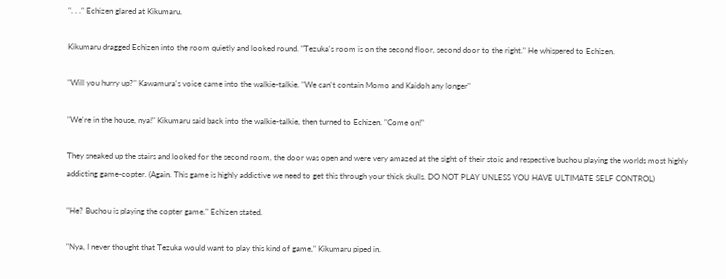". . ." Echizen glared at Kikumaru.

Kikumaru dragged Echizen into the room quietly and looked round. "Tezuka's room is on the second floor, second door to the right." He whispered to Echizen.

"Will you hurry up?" Kawamura's voice came into the walkie-talkie. "We can't contain Momo and Kaidoh any longer"

"We're in the house, nya!" Kikumaru said back into the walkie-talkie, then turned to Echizen. "Come on!"

They sneaked up the stairs and looked for the second room, the door was open and were very amazed at the sight of their stoic and respective buchou playing the worlds most highly addicting game-copter. (Again. This game is highly addictive we need to get this through your thick skulls. DO NOT PLAY UNLESS YOU HAVE ULTIMATE SELF CONTROL)

"He? Buchou is playing the copter game." Echizen stated.

"Nya, I never thought that Tezuka would want to play this kind of game," Kikumaru piped in.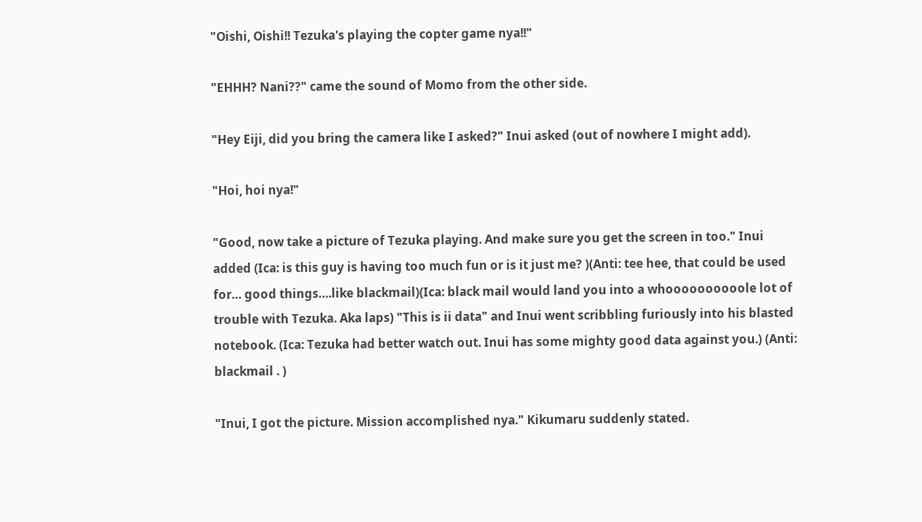"Oishi, Oishi!! Tezuka's playing the copter game nya!!"

"EHHH? Nani??" came the sound of Momo from the other side.

"Hey Eiji, did you bring the camera like I asked?" Inui asked (out of nowhere I might add).

"Hoi, hoi nya!"

"Good, now take a picture of Tezuka playing. And make sure you get the screen in too." Inui added (Ica: is this guy is having too much fun or is it just me? )(Anti: tee hee, that could be used for… good things….like blackmail)(Ica: black mail would land you into a whoooooooooole lot of trouble with Tezuka. Aka laps) "This is ii data" and Inui went scribbling furiously into his blasted notebook. (Ica: Tezuka had better watch out. Inui has some mighty good data against you.) (Anti: blackmail . )

"Inui, I got the picture. Mission accomplished nya." Kikumaru suddenly stated.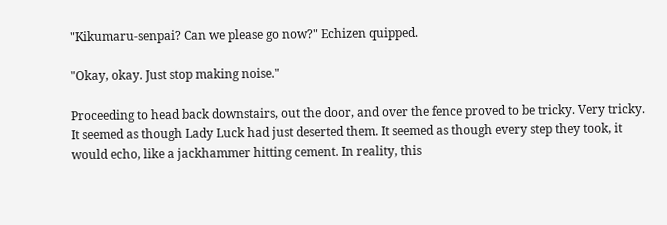"Kikumaru-senpai? Can we please go now?" Echizen quipped.

"Okay, okay. Just stop making noise."

Proceeding to head back downstairs, out the door, and over the fence proved to be tricky. Very tricky. It seemed as though Lady Luck had just deserted them. It seemed as though every step they took, it would echo, like a jackhammer hitting cement. In reality, this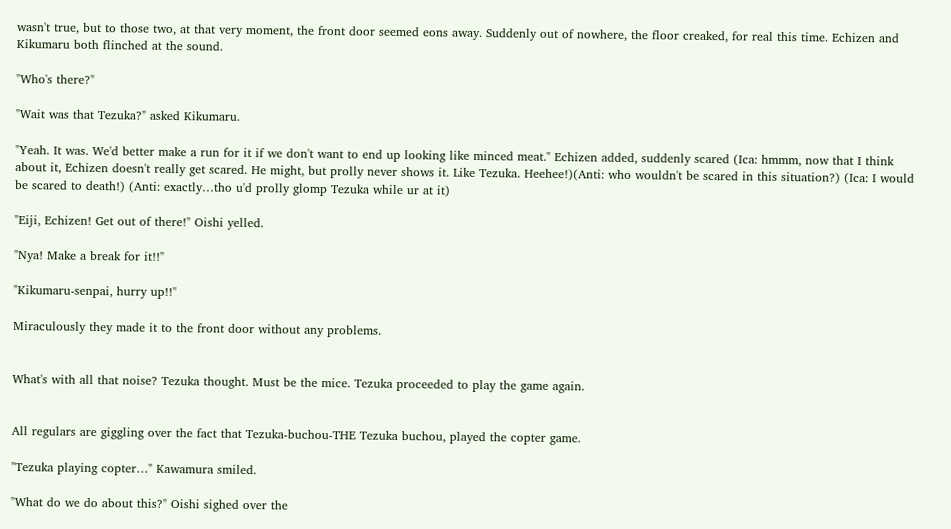wasn't true, but to those two, at that very moment, the front door seemed eons away. Suddenly out of nowhere, the floor creaked, for real this time. Echizen and Kikumaru both flinched at the sound.

"Who's there?"

"Wait was that Tezuka?" asked Kikumaru.

"Yeah. It was. We'd better make a run for it if we don't want to end up looking like minced meat." Echizen added, suddenly scared (Ica: hmmm, now that I think about it, Echizen doesn't really get scared. He might, but prolly never shows it. Like Tezuka. Heehee!)(Anti: who wouldn't be scared in this situation?) (Ica: I would be scared to death!) (Anti: exactly…tho u'd prolly glomp Tezuka while ur at it)

"Eiji, Echizen! Get out of there!" Oishi yelled.

"Nya! Make a break for it!!"

"Kikumaru-senpai, hurry up!!"

Miraculously they made it to the front door without any problems.


What's with all that noise? Tezuka thought. Must be the mice. Tezuka proceeded to play the game again.


All regulars are giggling over the fact that Tezuka-buchou-THE Tezuka buchou, played the copter game.

"Tezuka playing copter…" Kawamura smiled.

"What do we do about this?" Oishi sighed over the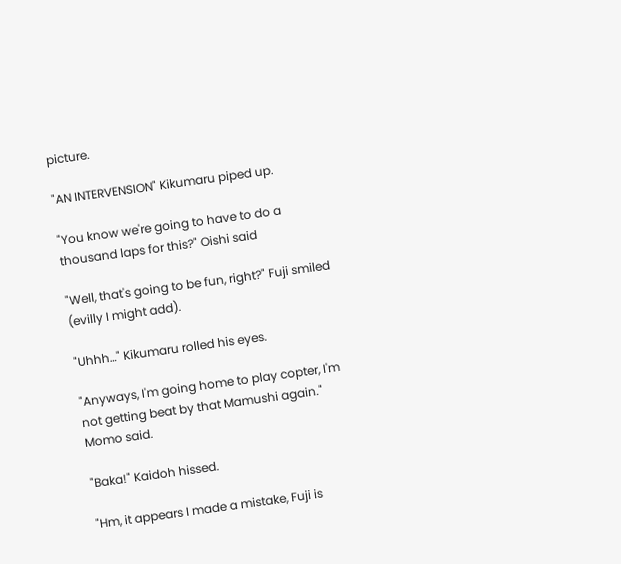picture.

"AN INTERVENSION" Kikumaru piped up.

"You know we're going to have to do a thousand laps for this?" Oishi said

"Well, that's going to be fun, right?" Fuji smiled (evilly I might add).

"Uhhh…" Kikumaru rolled his eyes.

"Anyways, I'm going home to play copter, I'm not getting beat by that Mamushi again." Momo said.

"Baka!" Kaidoh hissed.

"Hm, it appears I made a mistake, Fuji is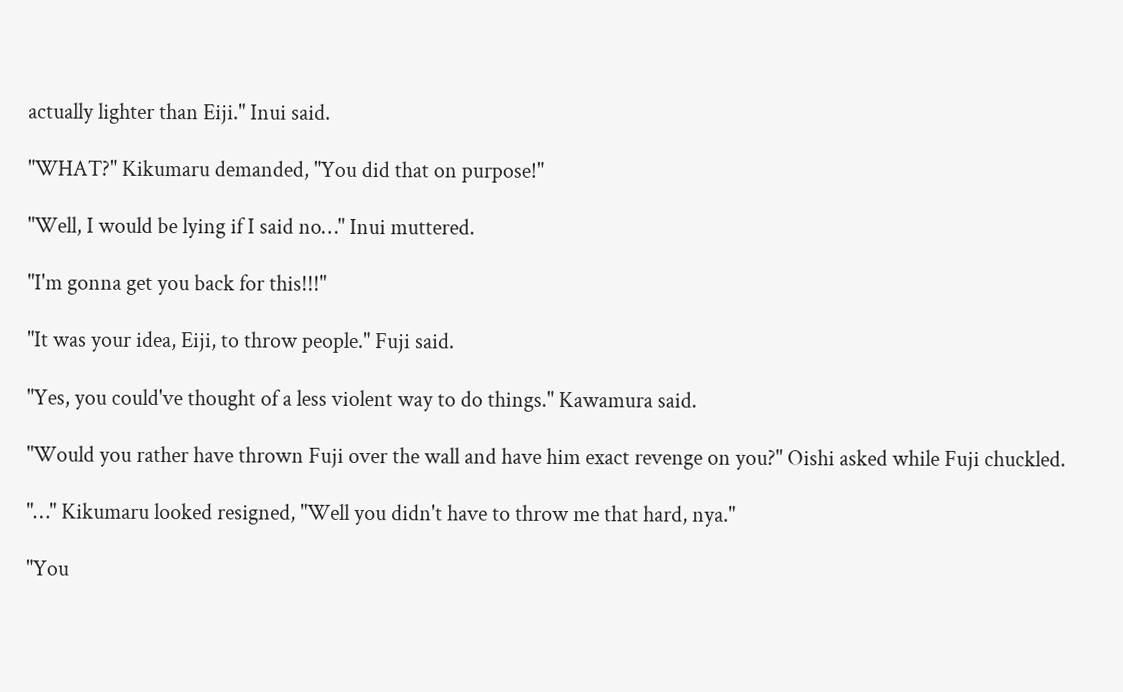actually lighter than Eiji." Inui said.

"WHAT?" Kikumaru demanded, "You did that on purpose!"

"Well, I would be lying if I said no…" Inui muttered.

"I'm gonna get you back for this!!!"

"It was your idea, Eiji, to throw people." Fuji said.

"Yes, you could've thought of a less violent way to do things." Kawamura said.

"Would you rather have thrown Fuji over the wall and have him exact revenge on you?" Oishi asked while Fuji chuckled.

"…" Kikumaru looked resigned, "Well you didn't have to throw me that hard, nya."

"You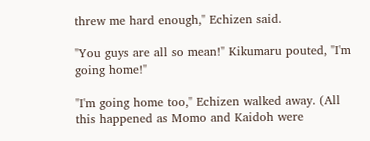threw me hard enough," Echizen said.

"You guys are all so mean!" Kikumaru pouted, "I'm going home!"

"I'm going home too," Echizen walked away. (All this happened as Momo and Kaidoh were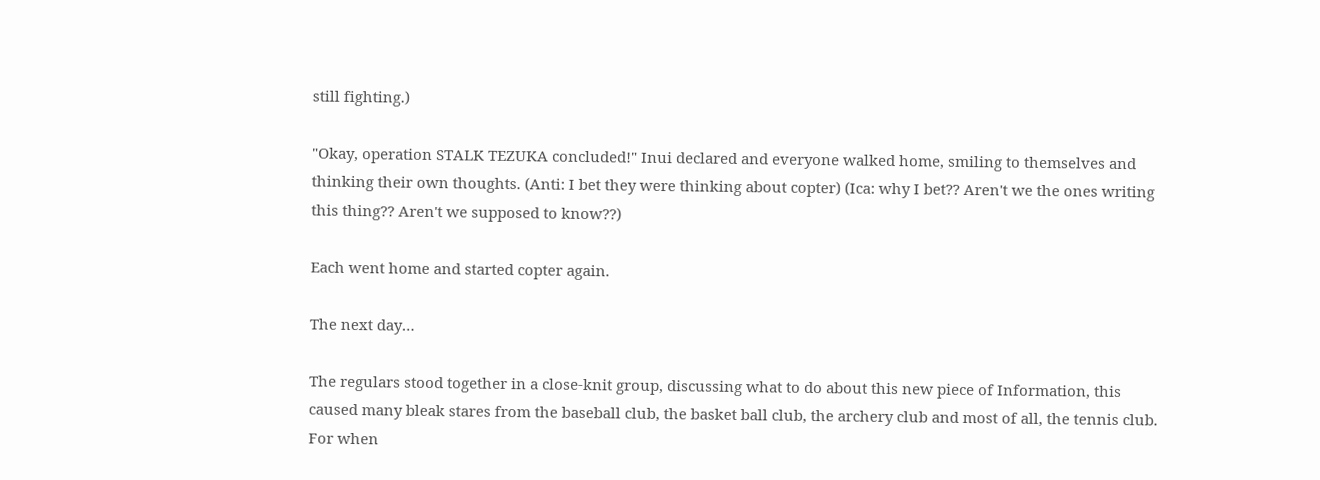still fighting.)

"Okay, operation STALK TEZUKA concluded!" Inui declared and everyone walked home, smiling to themselves and thinking their own thoughts. (Anti: I bet they were thinking about copter) (Ica: why I bet?? Aren't we the ones writing this thing?? Aren't we supposed to know??)

Each went home and started copter again.

The next day…

The regulars stood together in a close-knit group, discussing what to do about this new piece of Information, this caused many bleak stares from the baseball club, the basket ball club, the archery club and most of all, the tennis club. For when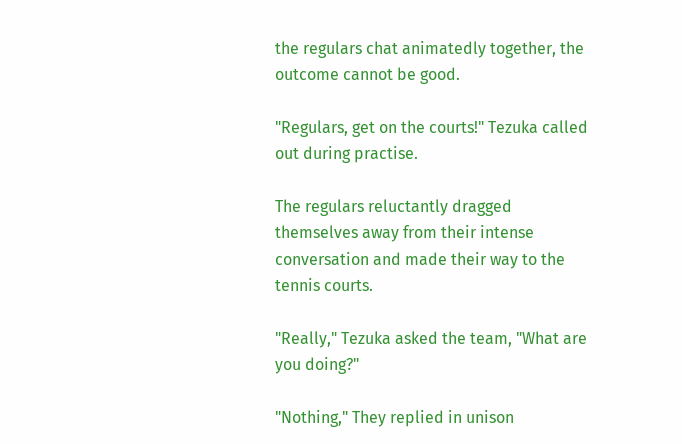the regulars chat animatedly together, the outcome cannot be good.

"Regulars, get on the courts!" Tezuka called out during practise.

The regulars reluctantly dragged themselves away from their intense conversation and made their way to the tennis courts.

"Really," Tezuka asked the team, "What are you doing?"

"Nothing," They replied in unison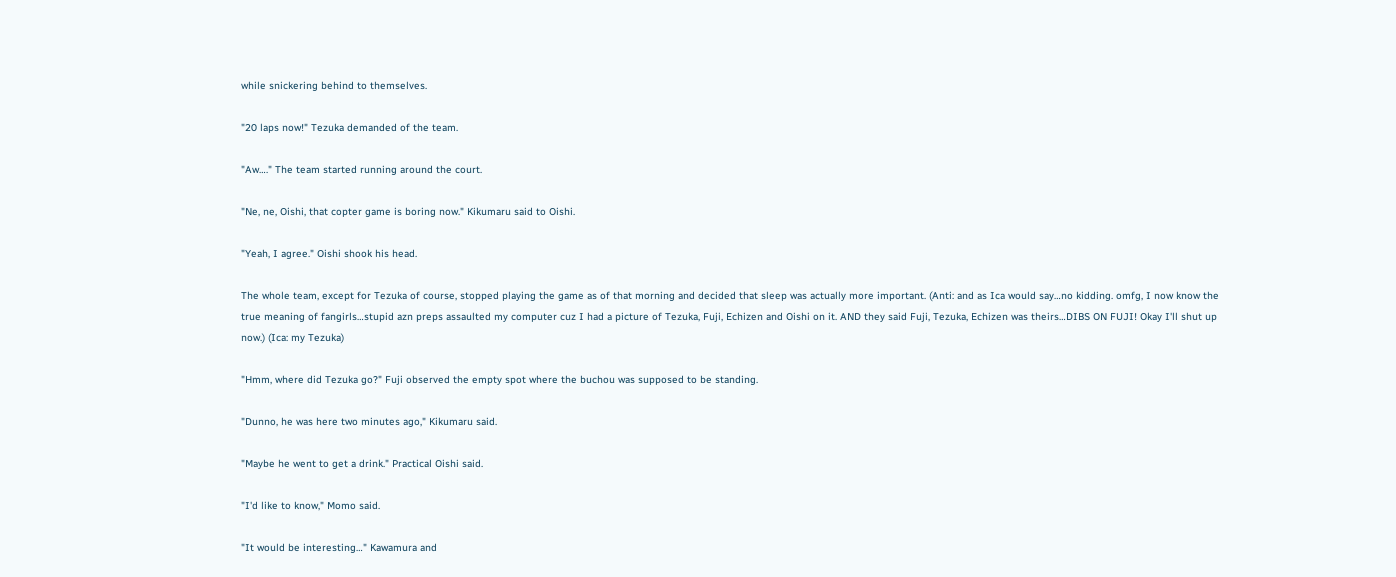while snickering behind to themselves.

"20 laps now!" Tezuka demanded of the team.

"Aw…." The team started running around the court.

"Ne, ne, Oishi, that copter game is boring now." Kikumaru said to Oishi.

"Yeah, I agree." Oishi shook his head.

The whole team, except for Tezuka of course, stopped playing the game as of that morning and decided that sleep was actually more important. (Anti: and as Ica would say…no kidding. omfg, I now know the true meaning of fangirls…stupid azn preps assaulted my computer cuz I had a picture of Tezuka, Fuji, Echizen and Oishi on it. AND they said Fuji, Tezuka, Echizen was theirs…DIBS ON FUJI! Okay I'll shut up now.) (Ica: my Tezuka)

"Hmm, where did Tezuka go?" Fuji observed the empty spot where the buchou was supposed to be standing.

"Dunno, he was here two minutes ago," Kikumaru said.

"Maybe he went to get a drink." Practical Oishi said.

"I'd like to know," Momo said.

"It would be interesting…" Kawamura and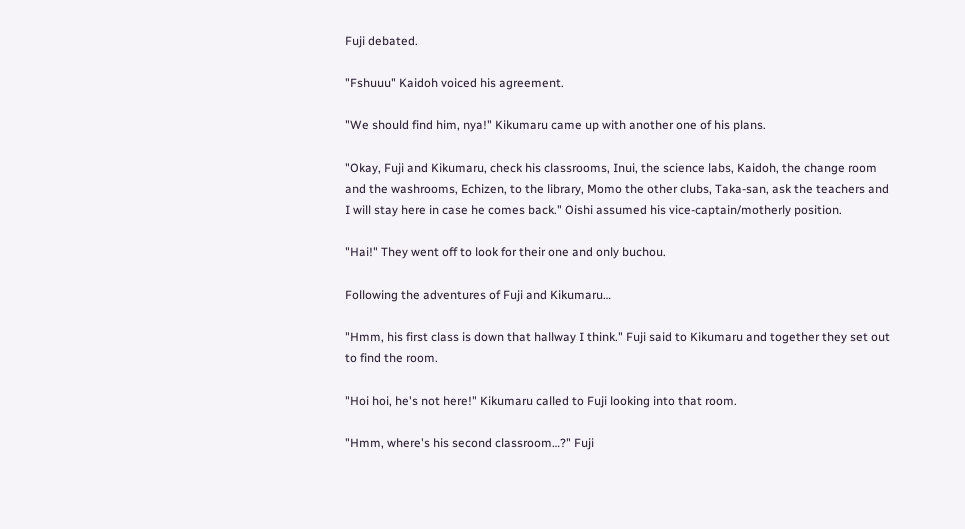Fuji debated.

"Fshuuu" Kaidoh voiced his agreement.

"We should find him, nya!" Kikumaru came up with another one of his plans.

"Okay, Fuji and Kikumaru, check his classrooms, Inui, the science labs, Kaidoh, the change room and the washrooms, Echizen, to the library, Momo the other clubs, Taka-san, ask the teachers and I will stay here in case he comes back." Oishi assumed his vice-captain/motherly position.

"Hai!" They went off to look for their one and only buchou.

Following the adventures of Fuji and Kikumaru…

"Hmm, his first class is down that hallway I think." Fuji said to Kikumaru and together they set out to find the room.

"Hoi hoi, he's not here!" Kikumaru called to Fuji looking into that room.

"Hmm, where's his second classroom…?" Fuji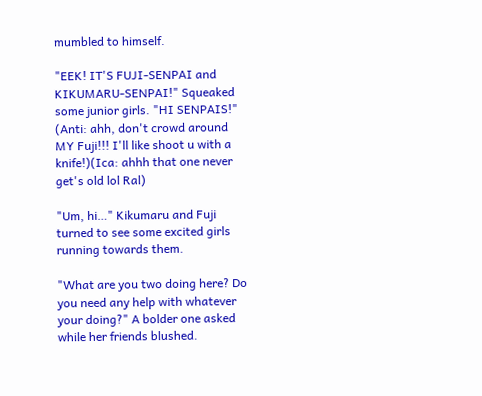mumbled to himself.

"EEK! IT'S FUJI-SENPAI and KIKUMARU-SENPAI!" Squeaked some junior girls. "HI SENPAIS!" (Anti: ahh, don't crowd around MY Fuji!!! I'll like shoot u with a knife!)(Ica: ahhh that one never get's old lol Ral)

"Um, hi…" Kikumaru and Fuji turned to see some excited girls running towards them.

"What are you two doing here? Do you need any help with whatever your doing?" A bolder one asked while her friends blushed.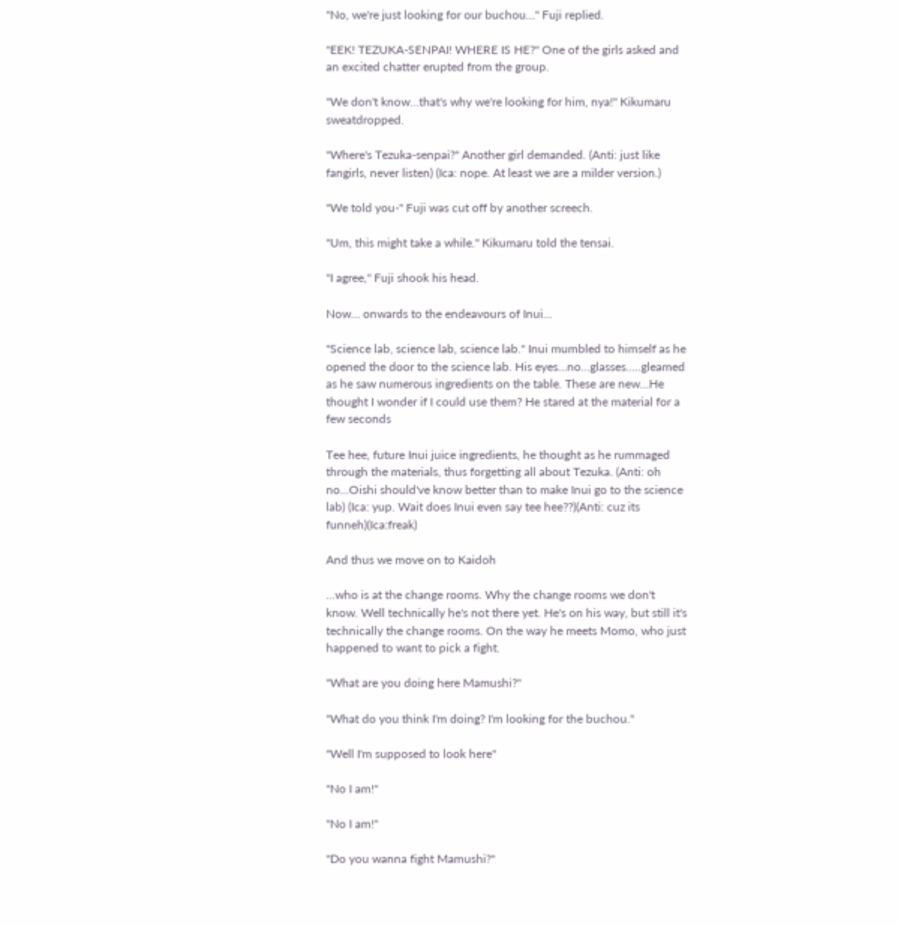"No, we're just looking for our buchou…" Fuji replied.

"EEK! TEZUKA-SENPAI! WHERE IS HE?" One of the girls asked and an excited chatter erupted from the group.

"We don't know…that's why we're looking for him, nya!" Kikumaru sweatdropped.

"Where's Tezuka-senpai?" Another girl demanded. (Anti: just like fangirls, never listen) (Ica: nope. At least we are a milder version.)

"We told you-" Fuji was cut off by another screech.

"Um, this might take a while." Kikumaru told the tensai.

"I agree," Fuji shook his head.

Now… onwards to the endeavours of Inui…

"Science lab, science lab, science lab." Inui mumbled to himself as he opened the door to the science lab. His eyes…no…glasses…..gleamed as he saw numerous ingredients on the table. These are new…He thought I wonder if I could use them? He stared at the material for a few seconds

Tee hee, future Inui juice ingredients, he thought as he rummaged through the materials, thus forgetting all about Tezuka. (Anti: oh no…Oishi should've know better than to make Inui go to the science lab) (Ica: yup. Wait does Inui even say tee hee??)(Anti: cuz its funneh)(Ica:freak)

And thus we move on to Kaidoh

…who is at the change rooms. Why the change rooms we don't know. Well technically he's not there yet. He's on his way, but still it's technically the change rooms. On the way he meets Momo, who just happened to want to pick a fight.

"What are you doing here Mamushi?"

"What do you think I'm doing? I'm looking for the buchou."

"Well I'm supposed to look here"

"No I am!"

"No I am!"

"Do you wanna fight Mamushi?"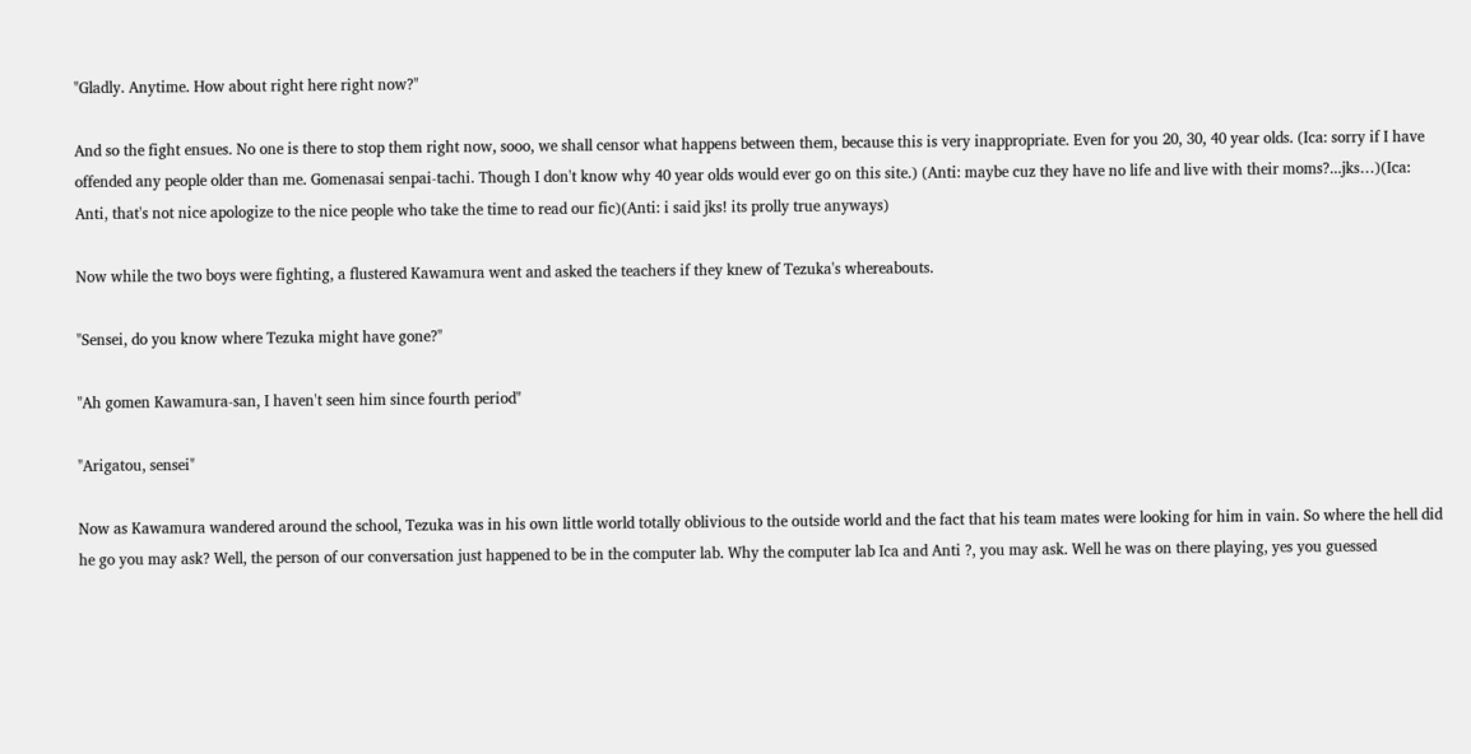"Gladly. Anytime. How about right here right now?"

And so the fight ensues. No one is there to stop them right now, sooo, we shall censor what happens between them, because this is very inappropriate. Even for you 20, 30, 40 year olds. (Ica: sorry if I have offended any people older than me. Gomenasai senpai-tachi. Though I don't know why 40 year olds would ever go on this site.) (Anti: maybe cuz they have no life and live with their moms?...jks…)(Ica: Anti, that's not nice apologize to the nice people who take the time to read our fic)(Anti: i said jks! its prolly true anyways)

Now while the two boys were fighting, a flustered Kawamura went and asked the teachers if they knew of Tezuka's whereabouts.

"Sensei, do you know where Tezuka might have gone?"

"Ah gomen Kawamura-san, I haven't seen him since fourth period"

"Arigatou, sensei"

Now as Kawamura wandered around the school, Tezuka was in his own little world totally oblivious to the outside world and the fact that his team mates were looking for him in vain. So where the hell did he go you may ask? Well, the person of our conversation just happened to be in the computer lab. Why the computer lab Ica and Anti ?, you may ask. Well he was on there playing, yes you guessed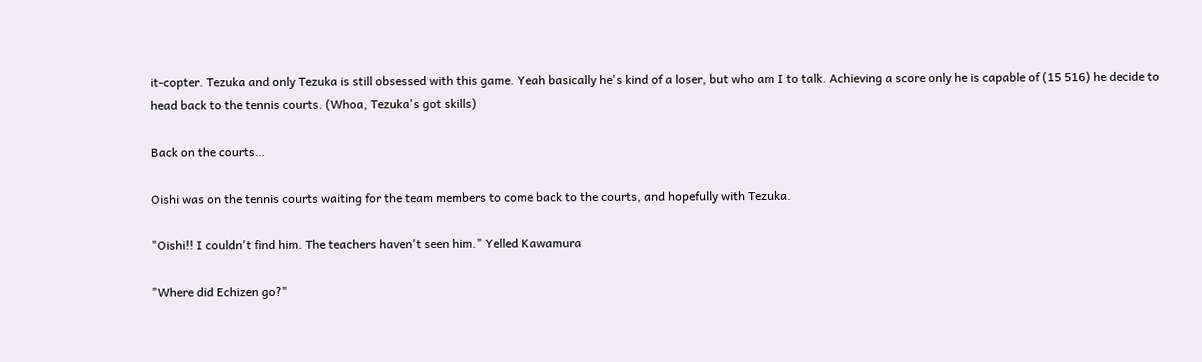it-copter. Tezuka and only Tezuka is still obsessed with this game. Yeah basically he's kind of a loser, but who am I to talk. Achieving a score only he is capable of (15 516) he decide to head back to the tennis courts. (Whoa, Tezuka's got skills)

Back on the courts…

Oishi was on the tennis courts waiting for the team members to come back to the courts, and hopefully with Tezuka.

"Oishi!! I couldn't find him. The teachers haven't seen him." Yelled Kawamura

"Where did Echizen go?"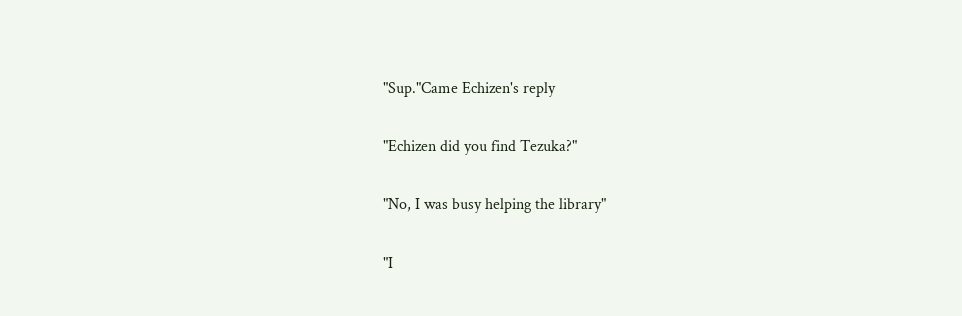"Sup."Came Echizen's reply

"Echizen did you find Tezuka?"

"No, I was busy helping the library"

"I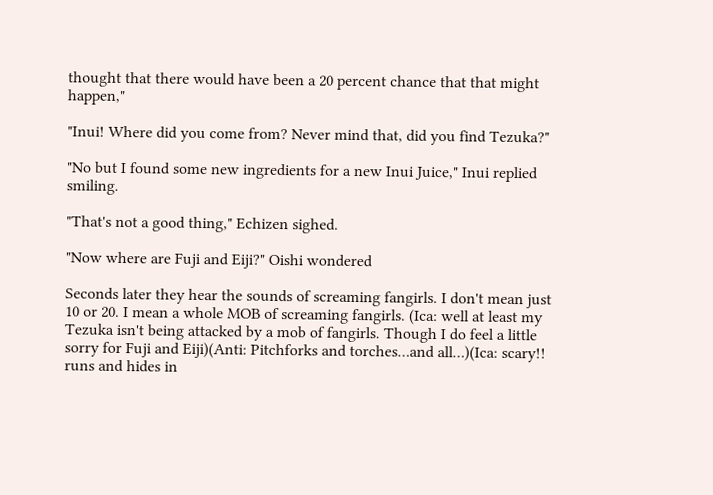thought that there would have been a 20 percent chance that that might happen,"

"Inui! Where did you come from? Never mind that, did you find Tezuka?"

"No but I found some new ingredients for a new Inui Juice," Inui replied smiling.

"That's not a good thing," Echizen sighed.

"Now where are Fuji and Eiji?" Oishi wondered

Seconds later they hear the sounds of screaming fangirls. I don't mean just 10 or 20. I mean a whole MOB of screaming fangirls. (Ica: well at least my Tezuka isn't being attacked by a mob of fangirls. Though I do feel a little sorry for Fuji and Eiji)(Anti: Pitchforks and torches…and all…)(Ica: scary!! runs and hides in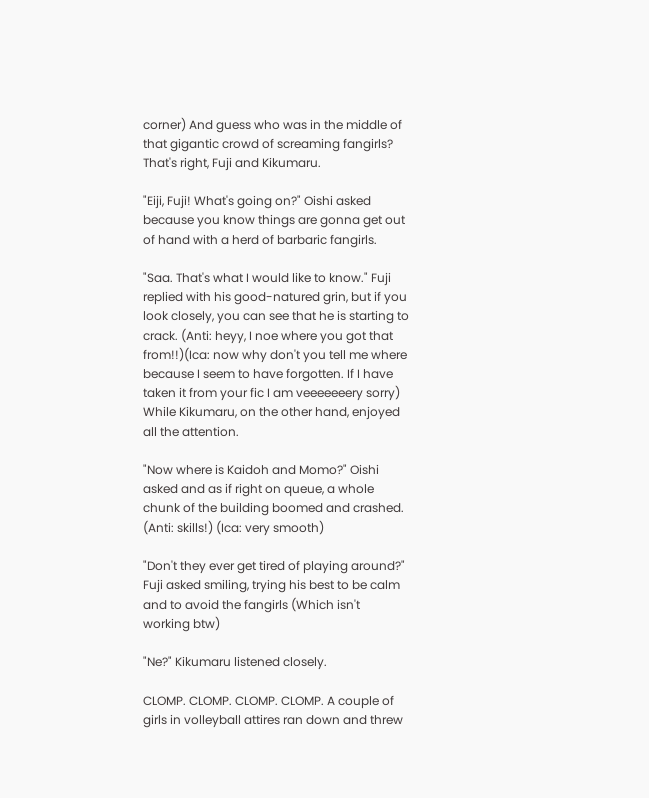corner) And guess who was in the middle of that gigantic crowd of screaming fangirls? That's right, Fuji and Kikumaru.

"Eiji, Fuji! What's going on?" Oishi asked because you know things are gonna get out of hand with a herd of barbaric fangirls.

"Saa. That's what I would like to know." Fuji replied with his good-natured grin, but if you look closely, you can see that he is starting to crack. (Anti: heyy, I noe where you got that from!!)(Ica: now why don't you tell me where because I seem to have forgotten. If I have taken it from your fic I am veeeeeeery sorry) While Kikumaru, on the other hand, enjoyed all the attention.

"Now where is Kaidoh and Momo?" Oishi asked and as if right on queue, a whole chunk of the building boomed and crashed. (Anti: skills!) (Ica: very smooth)

"Don't they ever get tired of playing around?" Fuji asked smiling, trying his best to be calm and to avoid the fangirls (Which isn't working btw)

"Ne?" Kikumaru listened closely.

CLOMP. CLOMP. CLOMP. CLOMP. A couple of girls in volleyball attires ran down and threw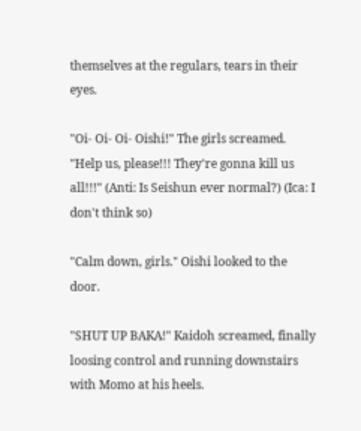themselves at the regulars, tears in their eyes.

"Oi- Oi- Oi- Oishi!" The girls screamed. "Help us, please!!! They're gonna kill us all!!!" (Anti: Is Seishun ever normal?) (Ica: I don't think so)

"Calm down, girls." Oishi looked to the door.

"SHUT UP BAKA!" Kaidoh screamed, finally loosing control and running downstairs with Momo at his heels.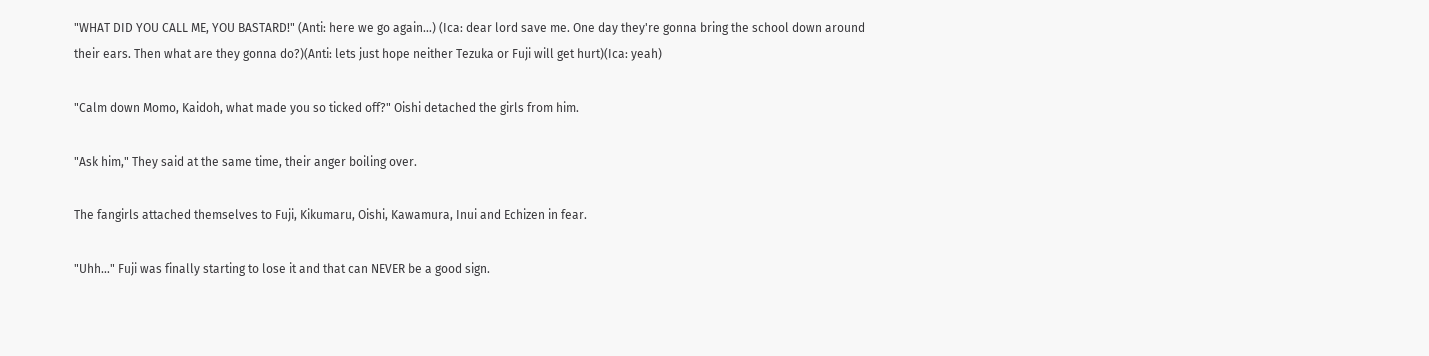"WHAT DID YOU CALL ME, YOU BASTARD!" (Anti: here we go again…) (Ica: dear lord save me. One day they're gonna bring the school down around their ears. Then what are they gonna do?)(Anti: lets just hope neither Tezuka or Fuji will get hurt)(Ica: yeah)

"Calm down Momo, Kaidoh, what made you so ticked off?" Oishi detached the girls from him.

"Ask him," They said at the same time, their anger boiling over.

The fangirls attached themselves to Fuji, Kikumaru, Oishi, Kawamura, Inui and Echizen in fear.

"Uhh…" Fuji was finally starting to lose it and that can NEVER be a good sign.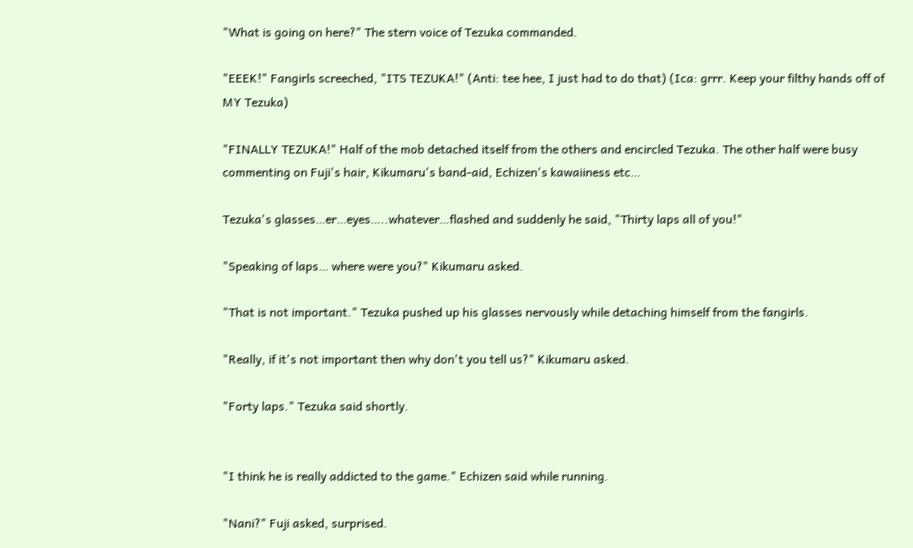"What is going on here?" The stern voice of Tezuka commanded.

"EEEK!" Fangirls screeched, "ITS TEZUKA!" (Anti: tee hee, I just had to do that) (Ica: grrr. Keep your filthy hands off of MY Tezuka)

"FINALLY TEZUKA!" Half of the mob detached itself from the others and encircled Tezuka. The other half were busy commenting on Fuji's hair, Kikumaru's band-aid, Echizen's kawaiiness etc…

Tezuka's glasses…er…eyes…..whatever…flashed and suddenly he said, "Thirty laps all of you!"

"Speaking of laps… where were you?" Kikumaru asked.

"That is not important." Tezuka pushed up his glasses nervously while detaching himself from the fangirls.

"Really, if it's not important then why don't you tell us?" Kikumaru asked.

"Forty laps." Tezuka said shortly.


"I think he is really addicted to the game." Echizen said while running.

"Nani?" Fuji asked, surprised.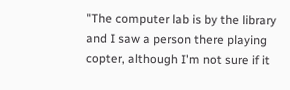"The computer lab is by the library and I saw a person there playing copter, although I'm not sure if it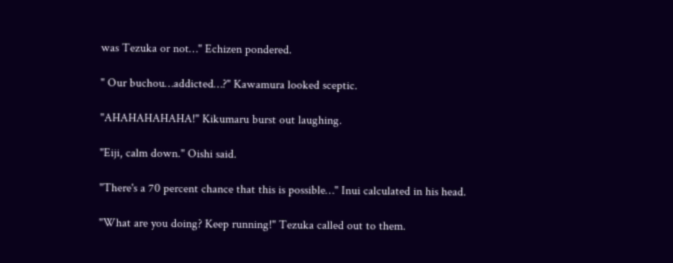was Tezuka or not…" Echizen pondered.

" Our buchou…addicted…?" Kawamura looked sceptic.

"AHAHAHAHAHA!" Kikumaru burst out laughing.

"Eiji, calm down." Oishi said.

"There's a 70 percent chance that this is possible…" Inui calculated in his head.

"What are you doing? Keep running!" Tezuka called out to them.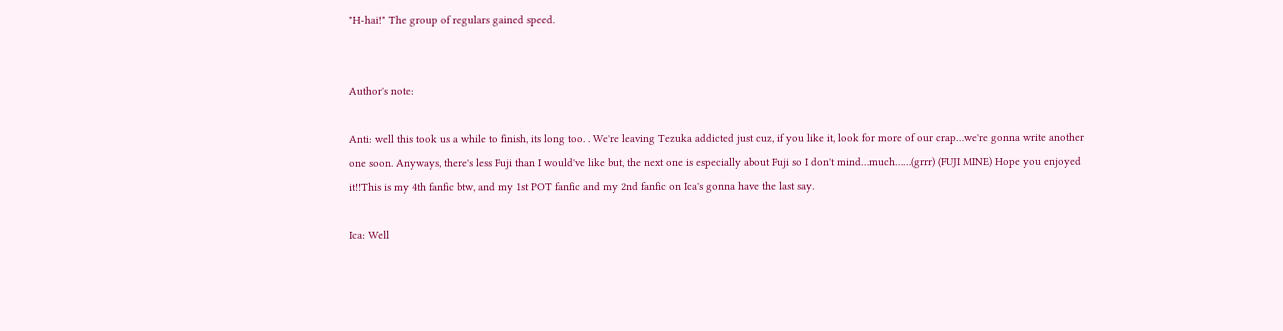"H-hai!" The group of regulars gained speed.


Author's note:

Anti: well this took us a while to finish, its long too. . We're leaving Tezuka addicted just cuz, if you like it, look for more of our crap…we're gonna write another one soon. Anyways, there's less Fuji than I would've like but, the next one is especially about Fuji so I don't mind…much……(grrr) (FUJI MINE) Hope you enjoyed it!!This is my 4th fanfic btw, and my 1st POT fanfic and my 2nd fanfic on Ica's gonna have the last say.

Ica: Well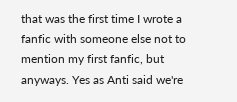that was the first time I wrote a fanfic with someone else not to mention my first fanfic, but anyways. Yes as Anti said we're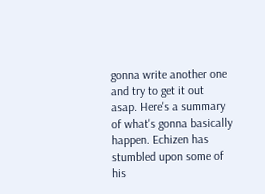gonna write another one and try to get it out asap. Here's a summary of what's gonna basically happen. Echizen has stumbled upon some of his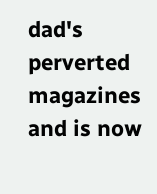dad's perverted magazines and is now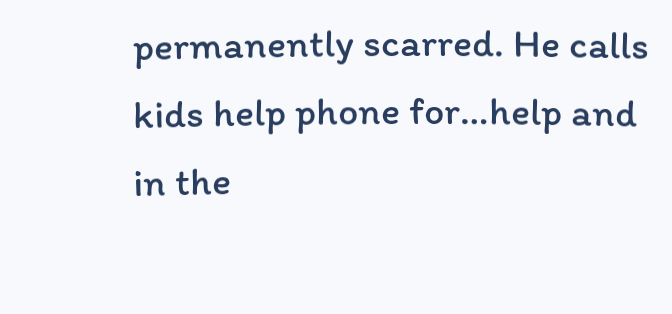permanently scarred. He calls kids help phone for…help and in the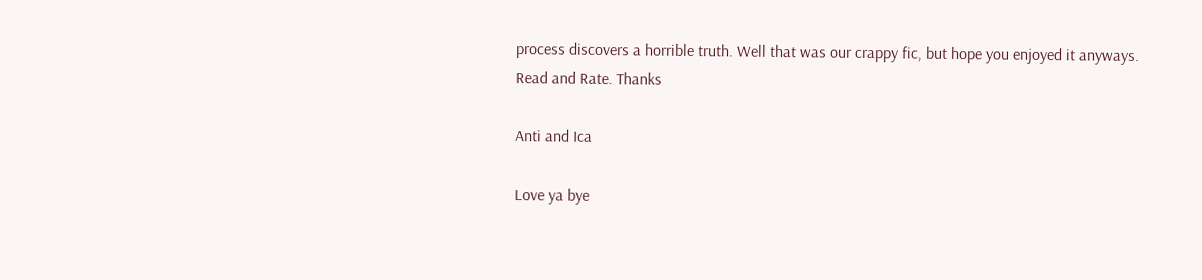process discovers a horrible truth. Well that was our crappy fic, but hope you enjoyed it anyways. Read and Rate. Thanks

Anti and Ica

Love ya bye